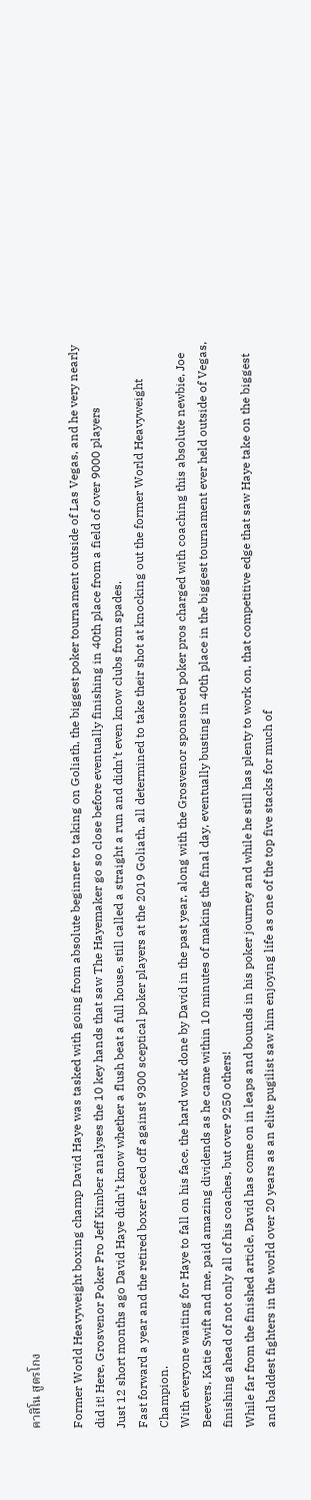คาสิโน สูตรโกง

Former World Heavyweight boxing champ David Haye was tasked with going from absolute beginner to taking on Goliath, the biggest poker tournament outside of Las Vegas, and he very nearly did it! Here, Grosvenor Poker Pro Jeff Kimber analyses the 10 key hands that saw The Hayemaker go so close before eventually finishing in 40th place from a field of over 9000 players
Just 12 short months ago David Haye didn’t know whether a flush beat a full house, still called a straight a run and didn’t even know clubs from spades.
Fast forward a year and the retired boxer faced off against 9300 sceptical poker players at the 2019 Goliath, all determined to take their shot at knocking out the former World Heavyweight Champion.
With everyone waiting for Haye to fall on his face, the hard work done by David in the past year, along with the Grosvenor sponsored poker pros charged with coaching this absolute newbie, Joe Beevers, Katie Swift and me, paid amazing dividends as he came within 10 minutes of making the final day, eventually busting in 40th place in the biggest tournament ever held outside of Vegas, finishing ahead of not only all of his coaches, but over 9250 others!
While far from the finished article, David has come on in leaps and bounds in his poker journey and while he still has plenty to work on, that competitive edge that saw Haye take on the biggest and baddest fighters in the world over 20 years as an elite pugilist saw him enjoying life as one of the top five stacks for much of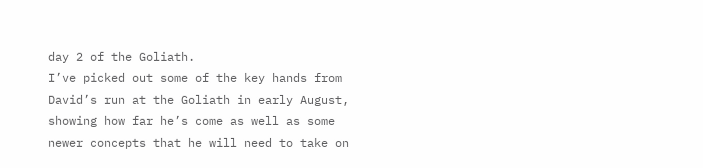day 2 of the Goliath.
I’ve picked out some of the key hands from David’s run at the Goliath in early August, showing how far he’s come as well as some newer concepts that he will need to take on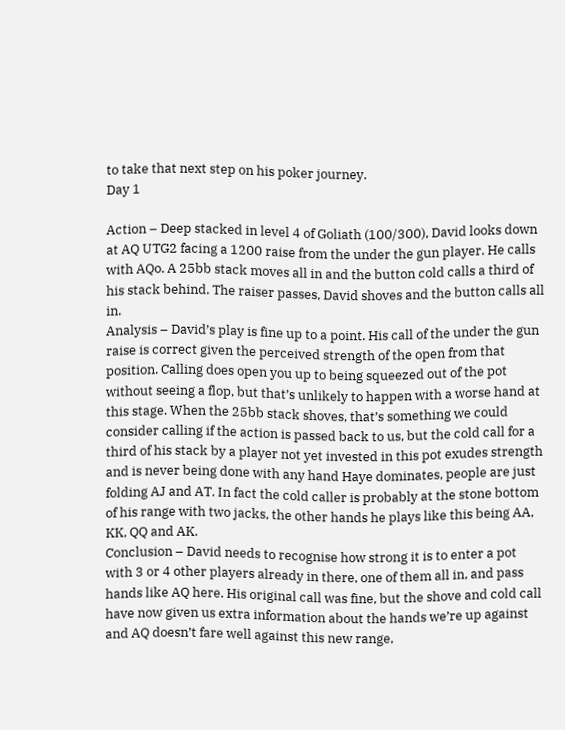to take that next step on his poker journey.
Day 1

Action – Deep stacked in level 4 of Goliath (100/300), David looks down at AQ UTG2 facing a 1200 raise from the under the gun player. He calls with AQo. A 25bb stack moves all in and the button cold calls a third of his stack behind. The raiser passes, David shoves and the button calls all in.
Analysis – David’s play is fine up to a point. His call of the under the gun raise is correct given the perceived strength of the open from that position. Calling does open you up to being squeezed out of the pot without seeing a flop, but that’s unlikely to happen with a worse hand at this stage. When the 25bb stack shoves, that’s something we could consider calling if the action is passed back to us, but the cold call for a third of his stack by a player not yet invested in this pot exudes strength and is never being done with any hand Haye dominates, people are just folding AJ and AT. In fact the cold caller is probably at the stone bottom of his range with two jacks, the other hands he plays like this being AA, KK, QQ and AK.
Conclusion – David needs to recognise how strong it is to enter a pot with 3 or 4 other players already in there, one of them all in, and pass hands like AQ here. His original call was fine, but the shove and cold call have now given us extra information about the hands we’re up against and AQ doesn’t fare well against this new range,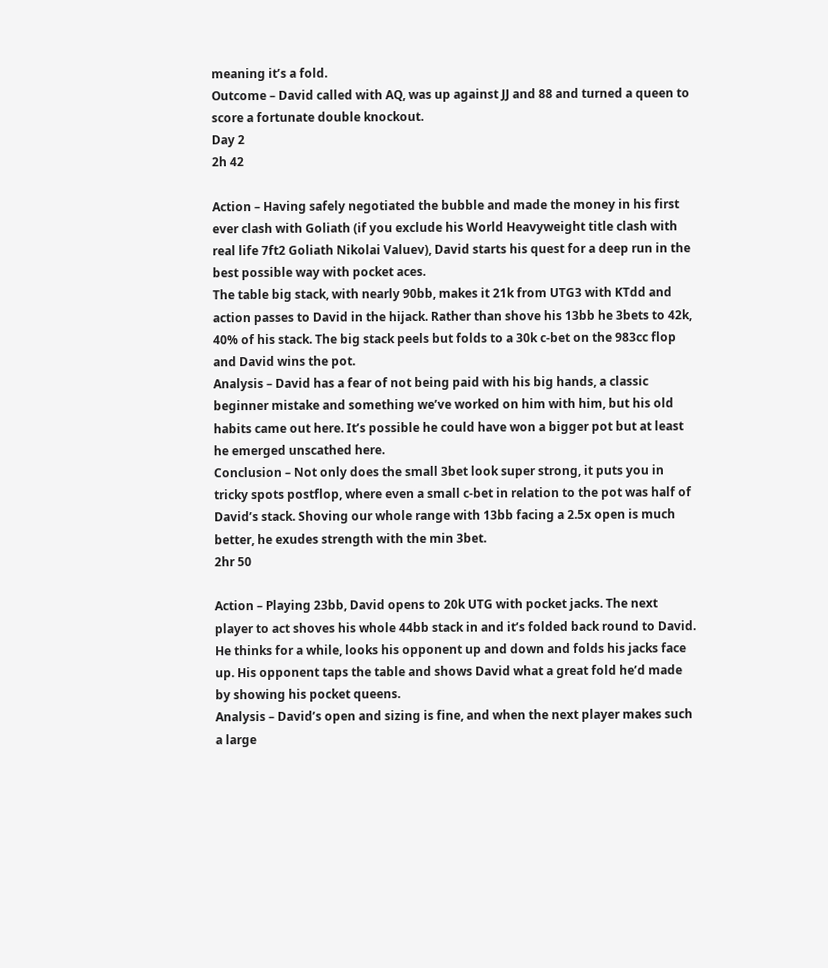meaning it’s a fold.
Outcome – David called with AQ, was up against JJ and 88 and turned a queen to score a fortunate double knockout.
Day 2
2h 42

Action – Having safely negotiated the bubble and made the money in his first ever clash with Goliath (if you exclude his World Heavyweight title clash with real life 7ft2 Goliath Nikolai Valuev), David starts his quest for a deep run in the best possible way with pocket aces.
The table big stack, with nearly 90bb, makes it 21k from UTG3 with KTdd and action passes to David in the hijack. Rather than shove his 13bb he 3bets to 42k, 40% of his stack. The big stack peels but folds to a 30k c-bet on the 983cc flop and David wins the pot.
Analysis – David has a fear of not being paid with his big hands, a classic beginner mistake and something we’ve worked on him with him, but his old habits came out here. It’s possible he could have won a bigger pot but at least he emerged unscathed here.
Conclusion – Not only does the small 3bet look super strong, it puts you in tricky spots postflop, where even a small c-bet in relation to the pot was half of David’s stack. Shoving our whole range with 13bb facing a 2.5x open is much better, he exudes strength with the min 3bet.
2hr 50

Action – Playing 23bb, David opens to 20k UTG with pocket jacks. The next player to act shoves his whole 44bb stack in and it’s folded back round to David. He thinks for a while, looks his opponent up and down and folds his jacks face up. His opponent taps the table and shows David what a great fold he’d made by showing his pocket queens.
Analysis – David’s open and sizing is fine, and when the next player makes such a large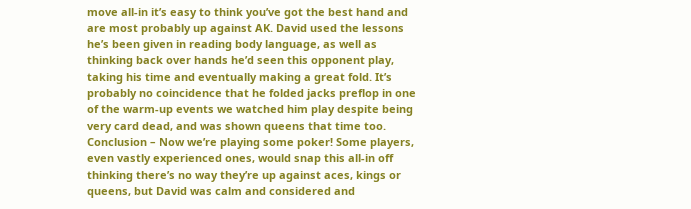move all-in it’s easy to think you’ve got the best hand and are most probably up against AK. David used the lessons he’s been given in reading body language, as well as thinking back over hands he’d seen this opponent play, taking his time and eventually making a great fold. It’s probably no coincidence that he folded jacks preflop in one of the warm-up events we watched him play despite being very card dead, and was shown queens that time too.
Conclusion – Now we’re playing some poker! Some players, even vastly experienced ones, would snap this all-in off thinking there’s no way they’re up against aces, kings or queens, but David was calm and considered and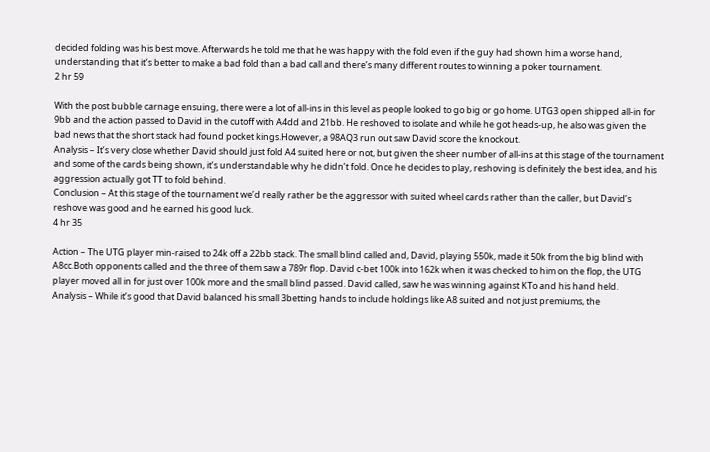decided folding was his best move. Afterwards he told me that he was happy with the fold even if the guy had shown him a worse hand, understanding that it’s better to make a bad fold than a bad call and there’s many different routes to winning a poker tournament.
2 hr 59

With the post bubble carnage ensuing, there were a lot of all-ins in this level as people looked to go big or go home. UTG3 open shipped all-in for 9bb and the action passed to David in the cutoff with A4dd and 21bb. He reshoved to isolate and while he got heads-up, he also was given the bad news that the short stack had found pocket kings.However, a 98AQ3 run out saw David score the knockout.
Analysis – It’s very close whether David should just fold A4 suited here or not, but given the sheer number of all-ins at this stage of the tournament and some of the cards being shown, it’s understandable why he didn’t fold. Once he decides to play, reshoving is definitely the best idea, and his aggression actually got TT to fold behind.
Conclusion – At this stage of the tournament we’d really rather be the aggressor with suited wheel cards rather than the caller, but David’s reshove was good and he earned his good luck.
4 hr 35

Action – The UTG player min-raised to 24k off a 22bb stack. The small blind called and, David, playing 550k, made it 50k from the big blind with A8cc.Both opponents called and the three of them saw a 789r flop. David c-bet 100k into 162k when it was checked to him on the flop, the UTG player moved all in for just over 100k more and the small blind passed. David called, saw he was winning against KTo and his hand held.
Analysis – While it’s good that David balanced his small 3betting hands to include holdings like A8 suited and not just premiums, the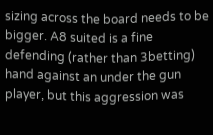sizing across the board needs to be bigger. A8 suited is a fine defending (rather than 3betting) hand against an under the gun player, but this aggression was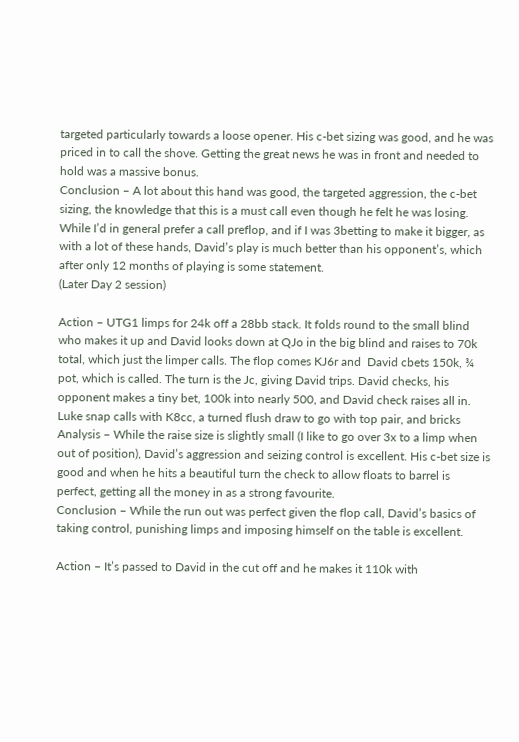targeted particularly towards a loose opener. His c-bet sizing was good, and he was priced in to call the shove. Getting the great news he was in front and needed to hold was a massive bonus.
Conclusion – A lot about this hand was good, the targeted aggression, the c-bet sizing, the knowledge that this is a must call even though he felt he was losing. While I’d in general prefer a call preflop, and if I was 3betting to make it bigger, as with a lot of these hands, David’s play is much better than his opponent’s, which after only 12 months of playing is some statement.
(Later Day 2 session)

Action – UTG1 limps for 24k off a 28bb stack. It folds round to the small blind who makes it up and David looks down at QJo in the big blind and raises to 70k total, which just the limper calls. The flop comes KJ6r and  David cbets 150k, ¾ pot, which is called. The turn is the Jc, giving David trips. David checks, his opponent makes a tiny bet, 100k into nearly 500, and David check raises all in. Luke snap calls with K8cc, a turned flush draw to go with top pair, and bricks
Analysis – While the raise size is slightly small (I like to go over 3x to a limp when out of position), David’s aggression and seizing control is excellent. His c-bet size is good and when he hits a beautiful turn the check to allow floats to barrel is perfect, getting all the money in as a strong favourite.
Conclusion – While the run out was perfect given the flop call, David’s basics of taking control, punishing limps and imposing himself on the table is excellent.

Action – It’s passed to David in the cut off and he makes it 110k with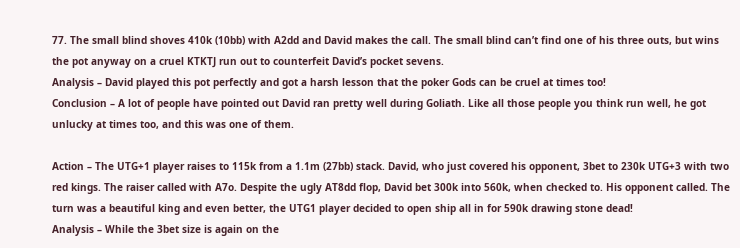77. The small blind shoves 410k (10bb) with A2dd and David makes the call. The small blind can’t find one of his three outs, but wins the pot anyway on a cruel KTKTJ run out to counterfeit David’s pocket sevens.
Analysis – David played this pot perfectly and got a harsh lesson that the poker Gods can be cruel at times too!
Conclusion – A lot of people have pointed out David ran pretty well during Goliath. Like all those people you think run well, he got unlucky at times too, and this was one of them.

Action – The UTG+1 player raises to 115k from a 1.1m (27bb) stack. David, who just covered his opponent, 3bet to 230k UTG+3 with two red kings. The raiser called with A7o. Despite the ugly AT8dd flop, David bet 300k into 560k, when checked to. His opponent called. The turn was a beautiful king and even better, the UTG1 player decided to open ship all in for 590k drawing stone dead!
Analysis – While the 3bet size is again on the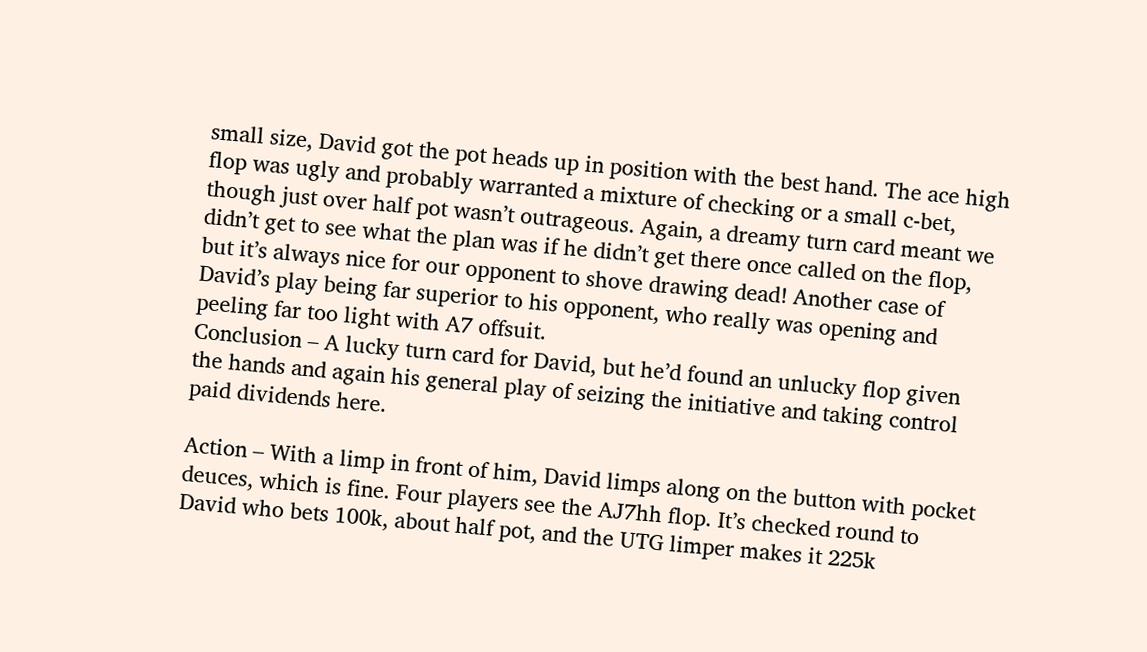small size, David got the pot heads up in position with the best hand. The ace high flop was ugly and probably warranted a mixture of checking or a small c-bet, though just over half pot wasn’t outrageous. Again, a dreamy turn card meant we didn’t get to see what the plan was if he didn’t get there once called on the flop, but it’s always nice for our opponent to shove drawing dead! Another case of David’s play being far superior to his opponent, who really was opening and peeling far too light with A7 offsuit.
Conclusion – A lucky turn card for David, but he’d found an unlucky flop given the hands and again his general play of seizing the initiative and taking control paid dividends here.

Action – With a limp in front of him, David limps along on the button with pocket deuces, which is fine. Four players see the AJ7hh flop. It’s checked round to David who bets 100k, about half pot, and the UTG limper makes it 225k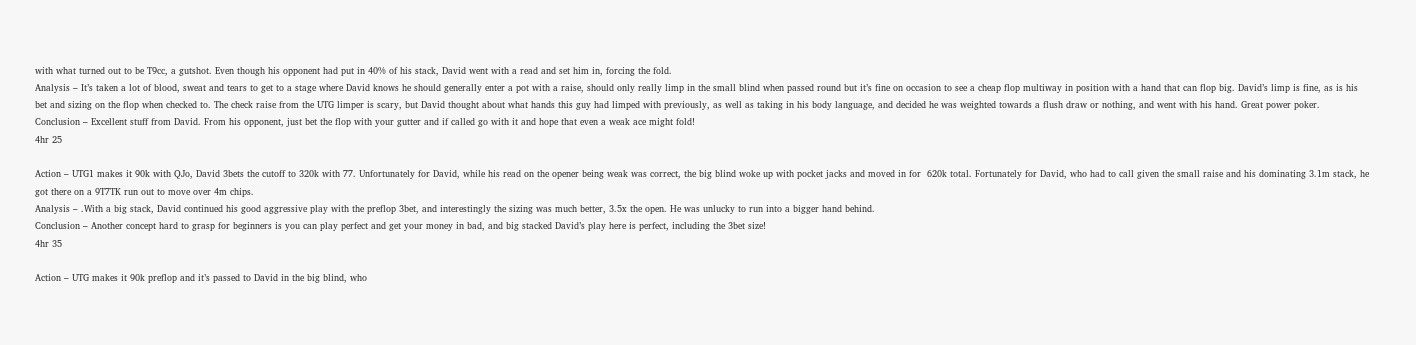with what turned out to be T9cc, a gutshot. Even though his opponent had put in 40% of his stack, David went with a read and set him in, forcing the fold.
Analysis – It’s taken a lot of blood, sweat and tears to get to a stage where David knows he should generally enter a pot with a raise, should only really limp in the small blind when passed round but it’s fine on occasion to see a cheap flop multiway in position with a hand that can flop big. David’s limp is fine, as is his bet and sizing on the flop when checked to. The check raise from the UTG limper is scary, but David thought about what hands this guy had limped with previously, as well as taking in his body language, and decided he was weighted towards a flush draw or nothing, and went with his hand. Great power poker.
Conclusion – Excellent stuff from David. From his opponent, just bet the flop with your gutter and if called go with it and hope that even a weak ace might fold!
4hr 25

Action – UTG1 makes it 90k with QJo, David 3bets the cutoff to 320k with 77. Unfortunately for David, while his read on the opener being weak was correct, the big blind woke up with pocket jacks and moved in for  620k total. Fortunately for David, who had to call given the small raise and his dominating 3.1m stack, he got there on a 9T7TK run out to move over 4m chips.
Analysis – .With a big stack, David continued his good aggressive play with the preflop 3bet, and interestingly the sizing was much better, 3.5x the open. He was unlucky to run into a bigger hand behind.
Conclusion – Another concept hard to grasp for beginners is you can play perfect and get your money in bad, and big stacked David’s play here is perfect, including the 3bet size!
4hr 35

Action – UTG makes it 90k preflop and it’s passed to David in the big blind, who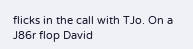flicks in the call with TJo. On a J86r flop David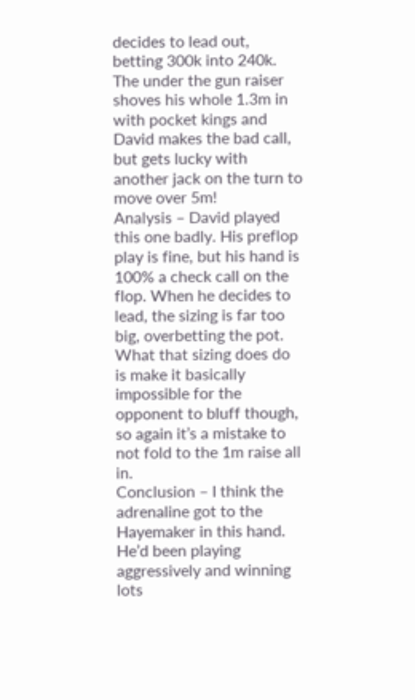decides to lead out, betting 300k into 240k. The under the gun raiser shoves his whole 1.3m in with pocket kings and David makes the bad call, but gets lucky with another jack on the turn to move over 5m!
Analysis – David played this one badly. His preflop play is fine, but his hand is 100% a check call on the flop. When he decides to lead, the sizing is far too big, overbetting the pot. What that sizing does do is make it basically impossible for the opponent to bluff though, so again it’s a mistake to not fold to the 1m raise all in.
Conclusion – I think the adrenaline got to the Hayemaker in this hand. He’d been playing aggressively and winning lots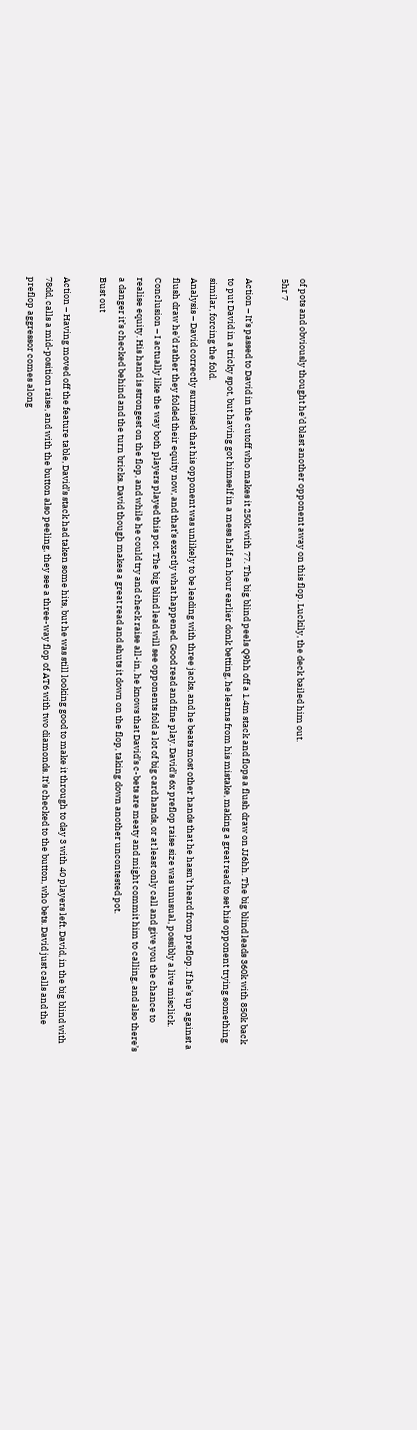of pots and obviously thought he’d blast another opponent away on this flop. Luckily, the deck bailed him out.
5hr 7

Action – It’s passed to David in the cutoff who makes it 250k with 77. The big blind peels Q9hh off a 1.4m stack and flops a flush draw on JJ6hh. The big blind leads 360k with 850k back to put David in a tricky spot, but having got himself in a mess half an hour earlier donk betting, he learns from his mistake, making a great read to set his opponent trying something similar, forcing the fold.
Analysis – David correctly surmised that his opponent was unlikely to be leading with three jacks, and he beats most other hands that he hasn’t heard from preflop. If he’s up against a flush draw he’d rather they folded their equity now, and that’s exactly what happened. Good read and fine play. David’s 6x preflop raise size was unusual, possibly a live misclick.
Conclusion – I actually like the way both players played this pot. The big blind lead will see opponents fold a lot of big card hands, or at least only call and give you the chance to realise equity. His hand is strongest on the flop, and while he could try and check raise all-in, he knows that David’s c-bets are meaty and might commit him to calling, and also there’s a danger it’s checked behind and the turn bricks. David though makes a great read and shuts it down on the flop, taking down another uncontested pot.
Bust out

Action – Having moved off the feature table, David’s stack had taken some hits, but he was still looking good to make it through to day 3 with 40 players left. David, in the big blind with 78dd, calls a mid-position raise, and with the button also peeling, they see a three-way flop of AT6 with two diamonds. It’s checked to the button, who bets. David just calls and the preflop aggressor comes along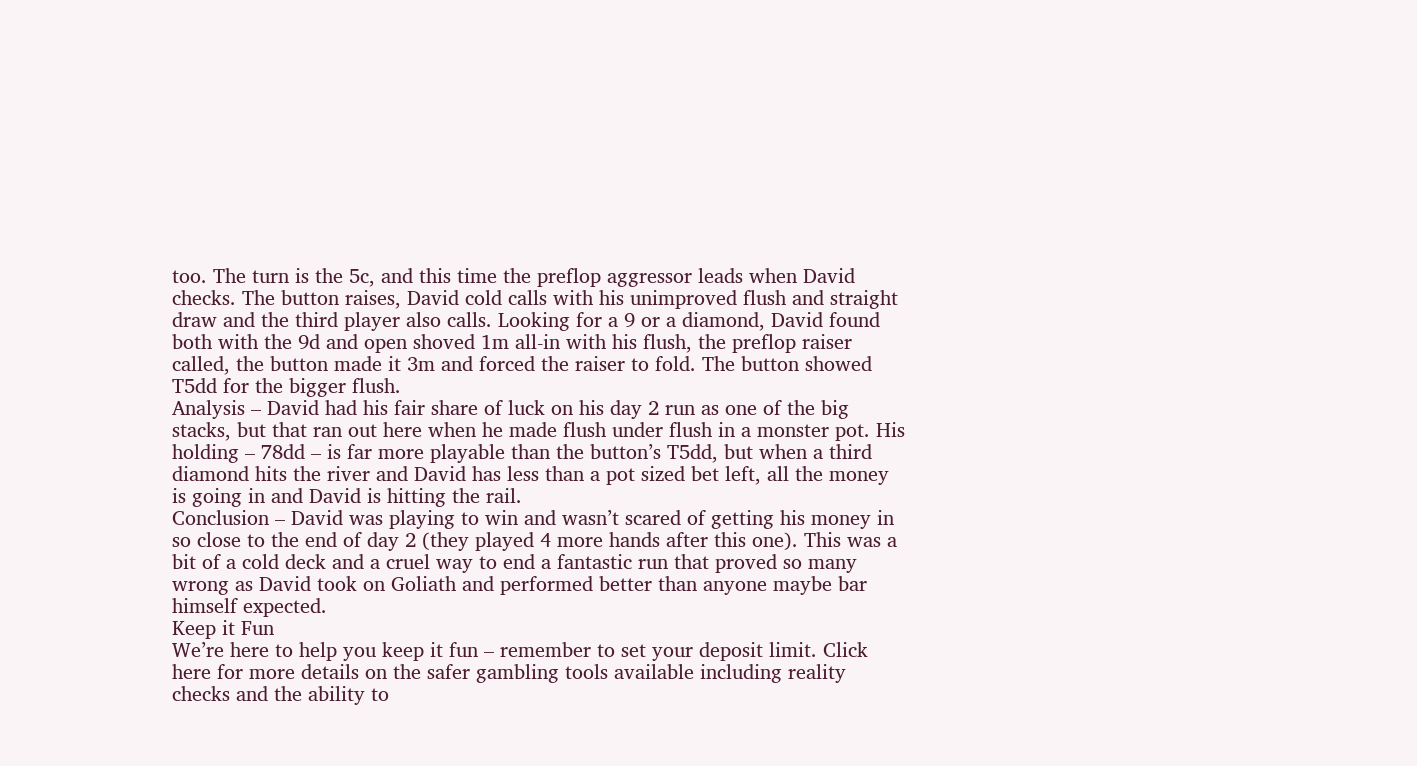too. The turn is the 5c, and this time the preflop aggressor leads when David checks. The button raises, David cold calls with his unimproved flush and straight draw and the third player also calls. Looking for a 9 or a diamond, David found both with the 9d and open shoved 1m all-in with his flush, the preflop raiser called, the button made it 3m and forced the raiser to fold. The button showed T5dd for the bigger flush.
Analysis – David had his fair share of luck on his day 2 run as one of the big stacks, but that ran out here when he made flush under flush in a monster pot. His holding – 78dd – is far more playable than the button’s T5dd, but when a third diamond hits the river and David has less than a pot sized bet left, all the money is going in and David is hitting the rail.
Conclusion – David was playing to win and wasn’t scared of getting his money in so close to the end of day 2 (they played 4 more hands after this one). This was a bit of a cold deck and a cruel way to end a fantastic run that proved so many wrong as David took on Goliath and performed better than anyone maybe bar himself expected.
Keep it Fun
We’re here to help you keep it fun – remember to set your deposit limit. Click here for more details on the safer gambling tools available including reality checks and the ability to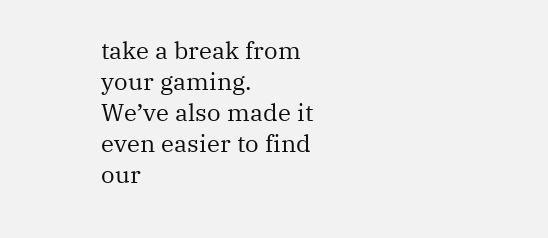take a break from your gaming.
We’ve also made it even easier to find our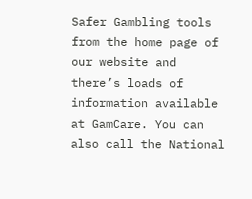Safer Gambling tools from the home page of our website and there’s loads of information available at GamCare. You can also call the National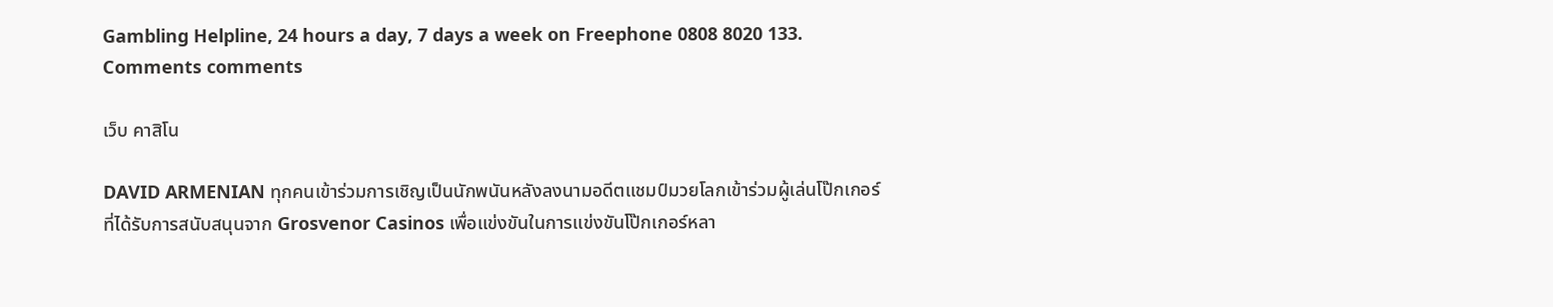Gambling Helpline, 24 hours a day, 7 days a week on Freephone 0808 8020 133.
Comments comments

เว็บ คาสิโน

DAVID ARMENIAN ทุกคนเข้าร่วมการเชิญเป็นนักพนันหลังลงนามอดีตแชมป์มวยโลกเข้าร่วมผู้เล่นโป๊กเกอร์ที่ได้รับการสนับสนุนจาก Grosvenor Casinos เพื่อแข่งขันในการแข่งขันโป๊กเกอร์หลา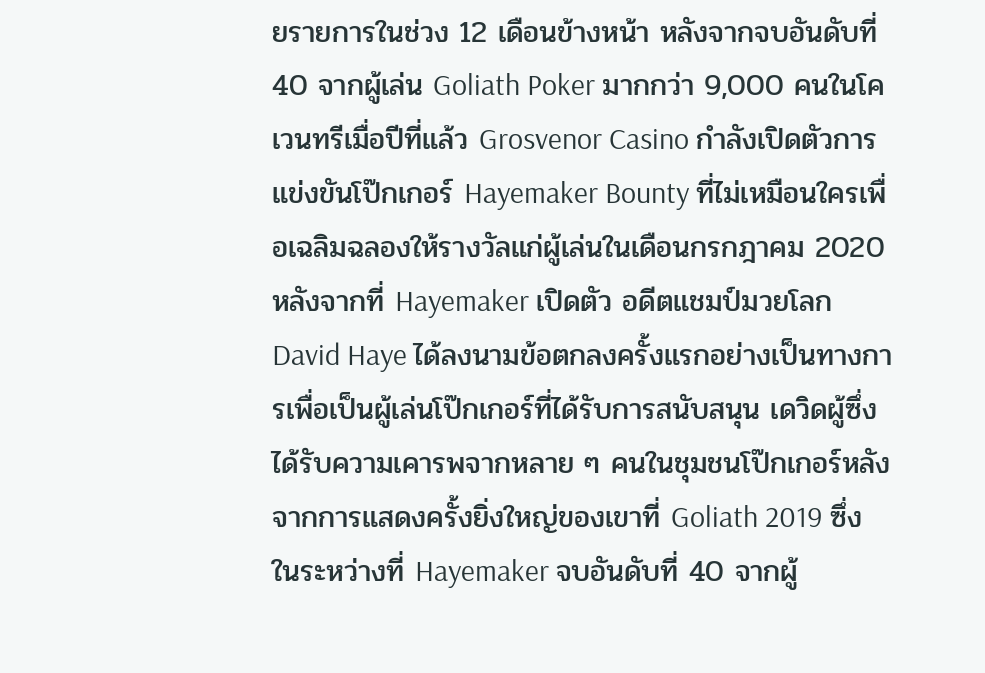ยรายการในช่วง 12 เดือนข้างหน้า หลังจากจบอันดับที่ 40 จากผู้เล่น Goliath Poker มากกว่า 9,000 คนในโคเวนทรีเมื่อปีที่แล้ว Grosvenor Casino กำลังเปิดตัวการแข่งขันโป๊กเกอร์ Hayemaker Bounty ที่ไม่เหมือนใครเพื่อเฉลิมฉลองให้รางวัลแก่ผู้เล่นในเดือนกรกฎาคม 2020 หลังจากที่ Hayemaker เปิดตัว อดีตแชมป์มวยโลก David Haye ได้ลงนามข้อตกลงครั้งแรกอย่างเป็นทางการเพื่อเป็นผู้เล่นโป๊กเกอร์ที่ได้รับการสนับสนุน เดวิดผู้ซึ่งได้รับความเคารพจากหลาย ๆ คนในชุมชนโป๊กเกอร์หลังจากการแสดงครั้งยิ่งใหญ่ของเขาที่ Goliath 2019 ซึ่งในระหว่างที่ Hayemaker จบอันดับที่ 40 จากผู้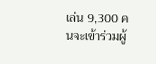เล่น 9,300 คนจะเข้าร่วมผู้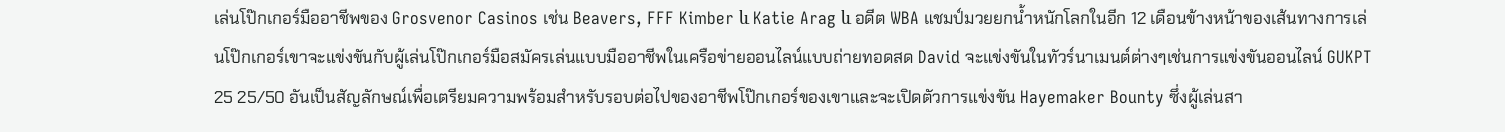เล่นโป๊กเกอร์มืออาชีพของ Grosvenor Casinos เช่น Beavers, FFF Kimber և Katie Arag և อดีต WBA แชมป์มวยยกน้ำหนักโลกในอีก 12 เดือนข้างหน้าของเส้นทางการเล่นโป๊กเกอร์เขาจะแข่งขันกับผู้เล่นโป๊กเกอร์มือสมัครเล่นแบบมืออาชีพในเครือข่ายออนไลน์แบบถ่ายทอดสด David จะแข่งขันในทัวร์นาเมนต์ต่างๆเช่นการแข่งขันออนไลน์ GUKPT 25 25/50 อันเป็นสัญลักษณ์เพื่อเตรียมความพร้อมสำหรับรอบต่อไปของอาชีพโป๊กเกอร์ของเขาและจะเปิดตัวการแข่งขัน Hayemaker Bounty ซึ่งผู้เล่นสา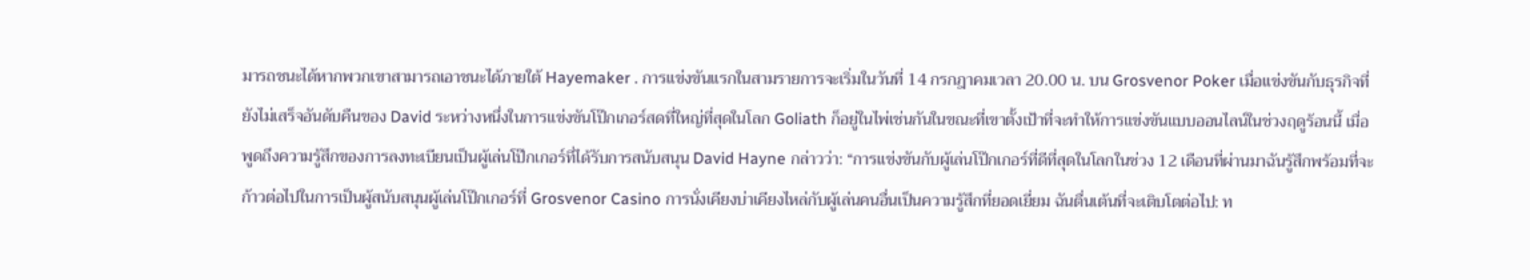มารถชนะได้หากพวกเขาสามารถเอาชนะได้ภายใต้ Hayemaker . การแข่งขันแรกในสามรายการจะเริ่มในวันที่ 14 กรกฎาคมเวลา 20.00 น. บน Grosvenor Poker เมื่อแข่งขันกับธุรกิจที่ยังไม่เสร็จอันดับคืนของ David ระหว่างหนึ่งในการแข่งขันโป๊กเกอร์สดที่ใหญ่ที่สุดในโลก Goliath ก็อยู่ในไพ่เช่นกันในขณะที่เขาตั้งเป้าที่จะทำให้การแข่งขันแบบออนไลน์ในช่วงฤดูร้อนนี้ เมื่อพูดถึงความรู้สึกของการลงทะเบียนเป็นผู้เล่นโป๊กเกอร์ที่ได้รับการสนับสนุน David Hayne กล่าวว่า: “การแข่งขันกับผู้เล่นโป๊กเกอร์ที่ดีที่สุดในโลกในช่วง 12 เดือนที่ผ่านมาฉันรู้สึกพร้อมที่จะก้าวต่อไปในการเป็นผู้สนับสนุนผู้เล่นโป๊กเกอร์ที่ Grosvenor Casino การนั่งเคียงบ่าเคียงไหล่กับผู้เล่นคนอื่นเป็นความรู้สึกที่ยอดเยี่ยม ฉันตื่นเต้นที่จะเติบโตต่อไป: ท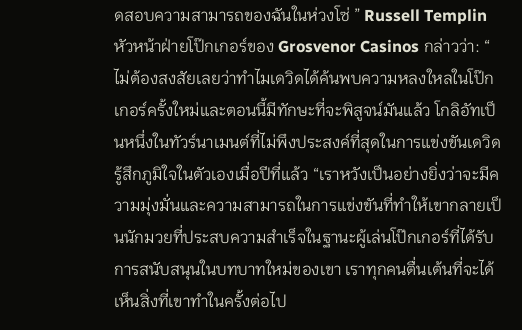ดสอบความสามารถของฉันในห่วงโซ่ ” Russell Templin หัวหน้าฝ่ายโป๊กเกอร์ของ Grosvenor Casinos กล่าวว่า: “ ไม่ต้องสงสัยเลยว่าทำไมเดวิดได้ค้นพบความหลงใหลในโป๊กเกอร์ครั้งใหม่และตอนนี้มีทักษะที่จะพิสูจน์มันแล้ว โกลิอัทเป็นหนึ่งในทัวร์นาเมนต์ที่ไม่พึงประสงค์ที่สุดในการแข่งขันเดวิดรู้สึกภูมิใจในตัวเองเมื่อปีที่แล้ว “เราหวังเป็นอย่างยิ่งว่าจะมีความมุ่งมั่นและความสามารถในการแข่งขันที่ทำให้เขากลายเป็นนักมวยที่ประสบความสำเร็จในฐานะผู้เล่นโป๊กเกอร์ที่ได้รับการสนับสนุนในบทบาทใหม่ของเขา เราทุกคนตื่นเต้นที่จะได้เห็นสิ่งที่เขาทำในครั้งต่อไป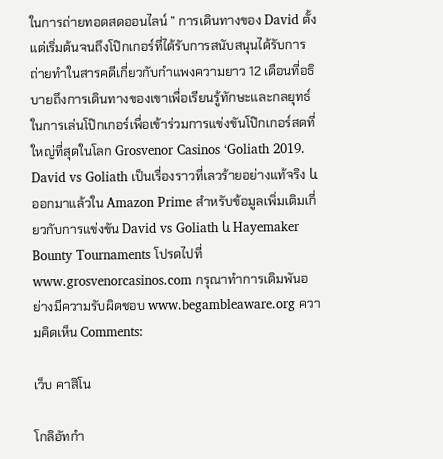ในการถ่ายทอดสดออนไลน์ ” การเดินทางของ David ตั้งแต่เริ่มต้นจนถึงโป๊กเกอร์ที่ได้รับการสนับสนุนได้รับการถ่ายทำในสารคดีเกี่ยวกับกำแพงความยาว 12 เดือนที่อธิบายถึงการเดินทางของเขาเพื่อเรียนรู้ทักษะและกลยุทธ์ในการเล่นโป๊กเกอร์เพื่อเข้าร่วมการแข่งขันโป๊กเกอร์สดที่ใหญ่ที่สุดในโลก Grosvenor Casinos ‘Goliath 2019. David vs Goliath เป็นเรื่องราวที่เลวร้ายอย่างแท้จริง և ออกมาแล้วใน Amazon Prime สำหรับข้อมูลเพิ่มเติมเกี่ยวกับการแข่งขัน David vs Goliath և Hayemaker Bounty Tournaments โปรดไปที่ www.grosvenorcasinos.com กรุณาทำการเดิมพันอย่างมีความรับผิดชอบ www.begambleaware.org ความคิดเห็น Comments:

เว็บ คาสิโน

โกลิอัทกำ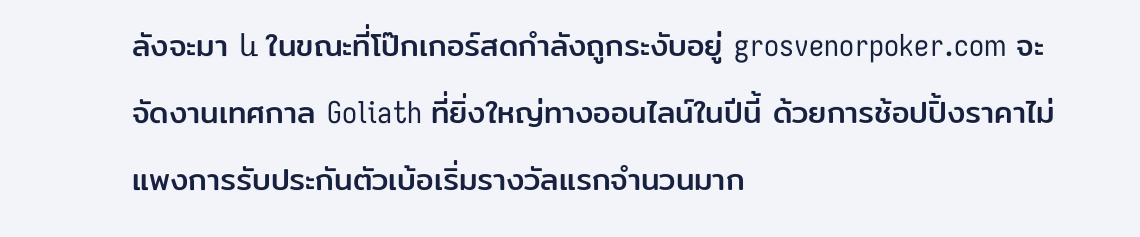ลังจะมา և ในขณะที่โป๊กเกอร์สดกำลังถูกระงับอยู่ grosvenorpoker.com จะจัดงานเทศกาล Goliath ที่ยิ่งใหญ่ทางออนไลน์ในปีนี้ ด้วยการช้อปปิ้งราคาไม่แพงการรับประกันตัวเบ้อเริ่มรางวัลแรกจำนวนมาก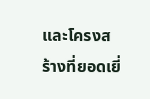และโครงสร้างที่ยอดเยี่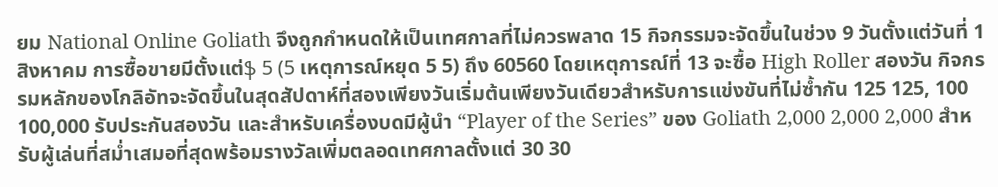ยม National Online Goliath จึงถูกกำหนดให้เป็นเทศกาลที่ไม่ควรพลาด 15 กิจกรรมจะจัดขึ้นในช่วง 9 วันตั้งแต่วันที่ 1 สิงหาคม การซื้อขายมีตั้งแต่ֆ 5 (5 เหตุการณ์หยุด 5 5) ถึง 60560 โดยเหตุการณ์ที่ 13 จะซื้อ High Roller สองวัน กิจกรรมหลักของโกลิอัทจะจัดขึ้นในสุดสัปดาห์ที่สองเพียงวันเริ่มต้นเพียงวันเดียวสำหรับการแข่งขันที่ไม่ซ้ำกัน 125 125, 100 100,000 รับประกันสองวัน และสำหรับเครื่องบดมีผู้นำ “Player of the Series” ของ Goliath 2,000 2,000 2,000 สำหรับผู้เล่นที่สม่ำเสมอที่สุดพร้อมรางวัลเพิ่มตลอดเทศกาลตั้งแต่ 30 30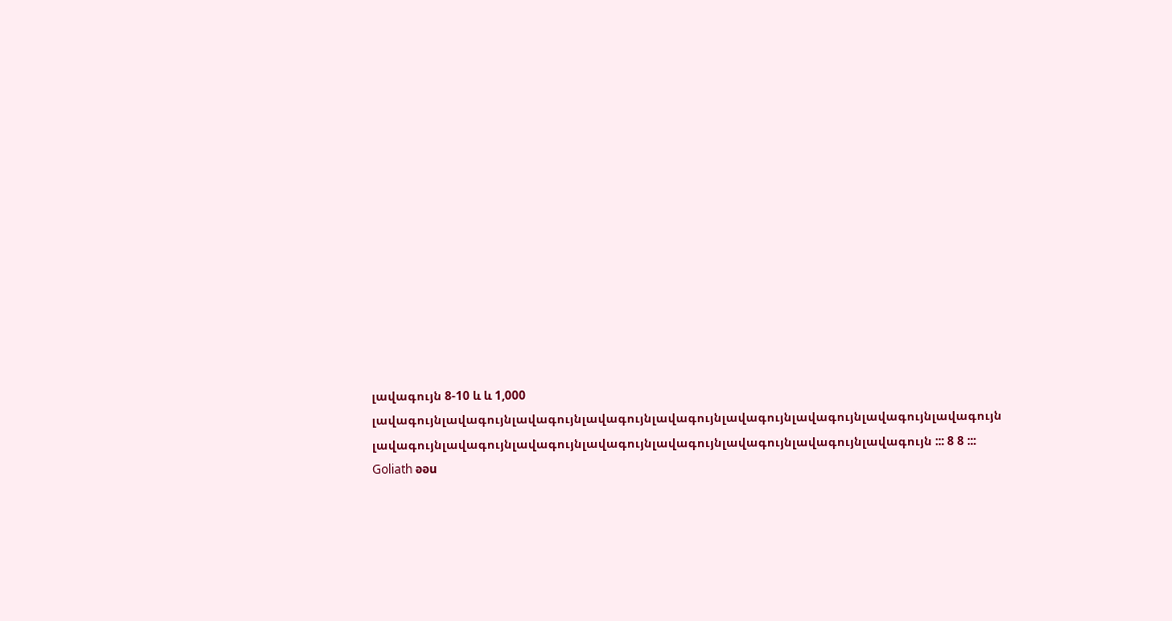լավագույն 8-10 և և 1,000 լավագույնլավագույնլավագույնլավագույնլավագույնլավագույնլավագույնլավագույնլավագույն լավագույնլավագույնլավագույնլավագույնլավագույնլավագույնլավագույնլավագույն ::: 8 8 ::: Goliath ออน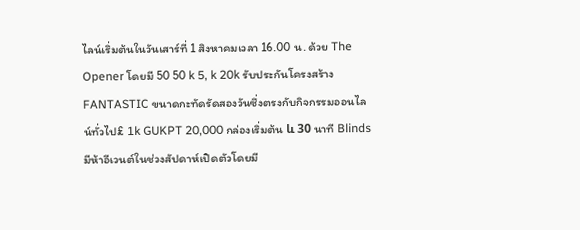ไลน์เริ่มต้นในวันเสาร์ที่ 1 สิงหาคมเวลา 16.00 น. ด้วย The Opener โดยมี 50 50 k 5, k 20k รับประกันโครงสร้าง FANTASTIC ขนาดกะทัดรัดสองวันซึ่งตรงกับกิจกรรมออนไลน์ทั่วไป£ 1k GUKPT 20,000 กล่องเริ่มต้น և 30 นาที Blinds มีห้าอีเวนต์ในช่วงสัปดาห์เปิดตัวโดยมี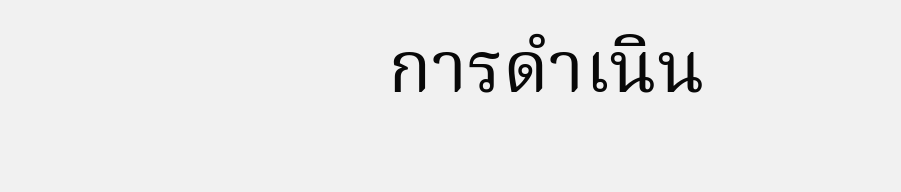การดำเนิน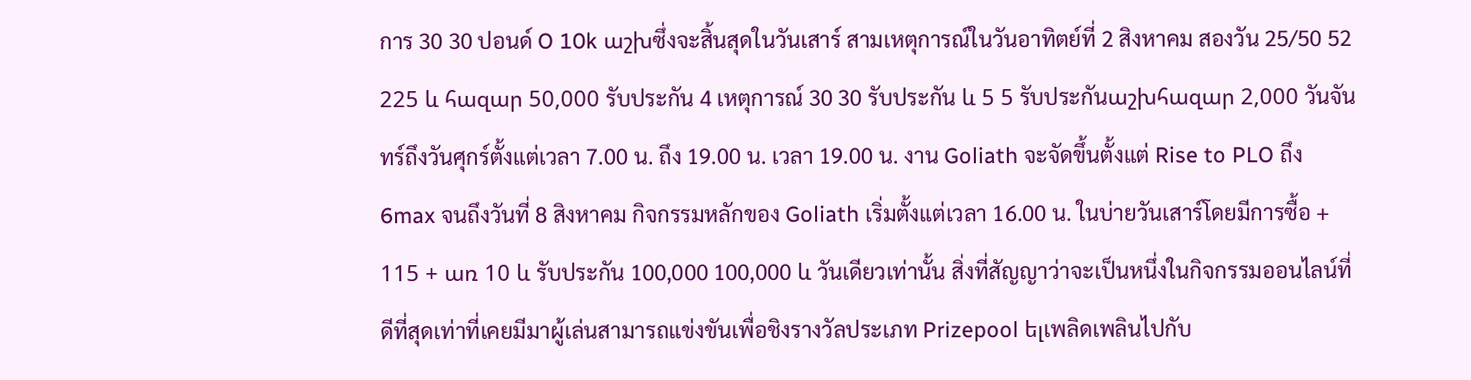การ 30 30 ปอนด์ O 10k աշխซึ่งจะสิ้นสุดในวันเสาร์ สามเหตุการณ์ในวันอาทิตย์ที่ 2 สิงหาคม สองวัน 25/50 52 225 և հազար 50,000 รับประกัน 4 เหตุการณ์ 30 30 รับประกัน և 5 5 รับประกันաշխհազար 2,000 วันจันทร์ถึงวันศุกร์ตั้งแต่เวลา 7.00 น. ถึง 19.00 น. เวลา 19.00 น. งาน Goliath จะจัดขึ้นตั้งแต่ Rise to PLO ถึง 6max จนถึงวันที่ 8 สิงหาคม กิจกรรมหลักของ Goliath เริ่มตั้งแต่เวลา 16.00 น. ในบ่ายวันเสาร์โดยมีการซื้อ + 115 + առ 10 և รับประกัน 100,000 100,000 և วันเดียวเท่านั้น สิ่งที่สัญญาว่าจะเป็นหนึ่งในกิจกรรมออนไลน์ที่ดีที่สุดเท่าที่เคยมีมาผู้เล่นสามารถแข่งขันเพื่อชิงรางวัลประเภท Prizepool ելเพลิดเพลินไปกับ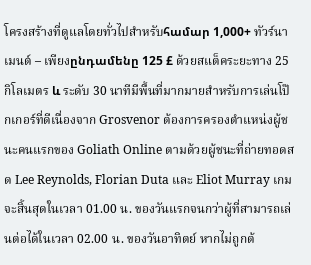โครงสร้างที่ดูแลโดยทั่วไปสำหรับհամար 1,000+ ทัวร์นาเมนต์ – เพียงընդամենը 125 £ ด้วยสแต็คระยะทาง 25 กิโลเมตร և ระดับ 30 นาทีมีพื้นที่มากมายสำหรับการเล่นโป๊กเกอร์ที่ดีเนื่องจาก Grosvenor ต้องการครองตำแหน่งผู้ชนะคนแรกของ Goliath Online ตามด้วยผู้ชนะที่ถ่ายทอดสด Lee Reynolds, Florian Duta และ Eliot Murray เกมจะสิ้นสุดในเวลา 01.00 น. ของวันแรกจนกว่าผู้ที่สามารถเล่นต่อได้ในเวลา 02.00 น. ของวันอาทิตย์ หากไม่ถูกต้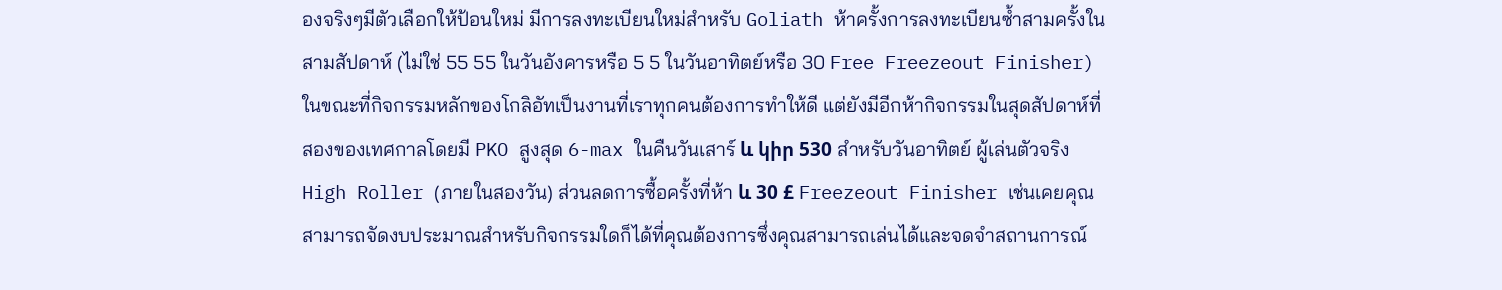องจริงๆมีตัวเลือกให้ป้อนใหม่ มีการลงทะเบียนใหม่สำหรับ Goliath ห้าครั้งการลงทะเบียนซ้ำสามครั้งในสามสัปดาห์ (ไม่ใช่ 55 55 ในวันอังคารหรือ 5 5 ในวันอาทิตย์หรือ 30 Free Freezeout Finisher) ในขณะที่กิจกรรมหลักของโกลิอัทเป็นงานที่เราทุกคนต้องการทำให้ดี แต่ยังมีอีกห้ากิจกรรมในสุดสัปดาห์ที่สองของเทศกาลโดยมี PKO สูงสุด 6-max ในคืนวันเสาร์ և կիր 530 สำหรับวันอาทิตย์ ผู้เล่นตัวจริง High Roller (ภายในสองวัน) ส่วนลดการซื้อครั้งที่ห้า և 30 £ Freezeout Finisher เช่นเคยคุณสามารถจัดงบประมาณสำหรับกิจกรรมใดก็ได้ที่คุณต้องการซึ่งคุณสามารถเล่นได้และจดจำสถานการณ์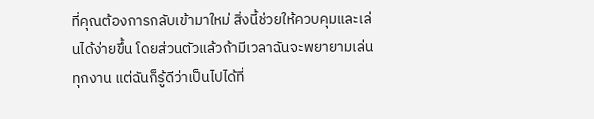ที่คุณต้องการกลับเข้ามาใหม่ สิ่งนี้ช่วยให้ควบคุมและเล่นได้ง่ายขึ้น โดยส่วนตัวแล้วถ้ามีเวลาฉันจะพยายามเล่นทุกงาน แต่ฉันก็รู้ดีว่าเป็นไปได้ที่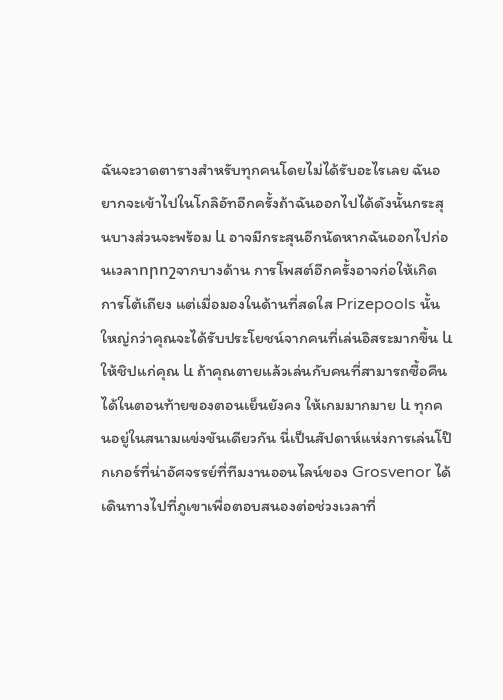ฉันจะวาดตารางสำหรับทุกคนโดยไม่ได้รับอะไรเลย ฉันอยากจะเข้าไปในโกลิอัทอีกครั้งถ้าฉันออกไปได้ดังนั้นกระสุนบางส่วนจะพร้อม և อาจมีกระสุนอีกนัดหากฉันออกไปก่อนเวลาորոշจากบางด้าน การโพสต์อีกครั้งอาจก่อให้เกิดการโต้เถียง แต่เมื่อมองในด้านที่สดใส Prizepools นั้นใหญ่กว่าคุณจะได้รับประโยชน์จากคนที่เล่นอิสระมากขึ้น և ให้ชิปแก่คุณ և ถ้าคุณตายแล้วเล่นกับคนที่สามารถซื้อคืนได้ในตอนท้ายของตอนเย็นยังคง ให้เกมมากมาย և ทุกคนอยู่ในสนามแข่งขันเดียวกัน นี่เป็นสัปดาห์แห่งการเล่นโป๊กเกอร์ที่น่าอัศจรรย์ที่ทีมงานออนไลน์ของ Grosvenor ได้เดินทางไปที่ภูเขาเพื่อตอบสนองต่อช่วงเวลาที่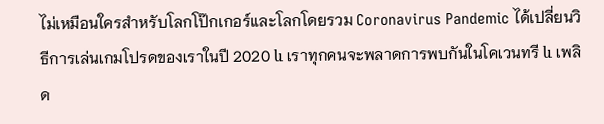ไม่เหมือนใครสำหรับโลกโป๊กเกอร์และโลกโดยรวม Coronavirus Pandemic ได้เปลี่ยนวิธีการเล่นเกมโปรดของเราในปี 2020 և เราทุกคนจะพลาดการพบกันในโคเวนทรี և เพลิด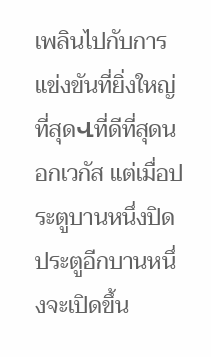เพลินไปกับการแข่งขันที่ยิ่งใหญ่ที่สุดՎที่ดีที่สุดนอกเวกัส แต่เมื่อประตูบานหนึ่งปิดประตูอีกบานหนึ่งจะเปิดขึ้น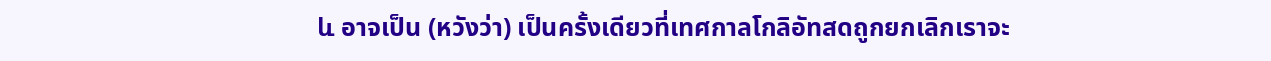և อาจเป็น (หวังว่า) เป็นครั้งเดียวที่เทศกาลโกลิอัทสดถูกยกเลิกเราจะ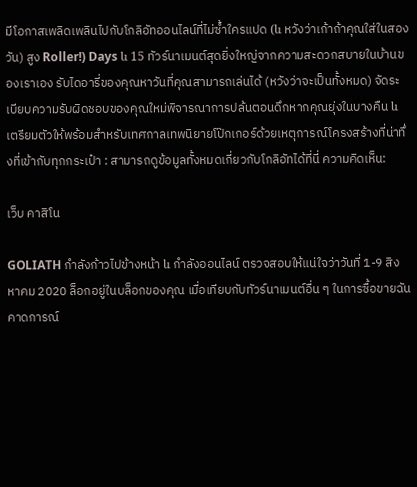มีโอกาสเพลิดเพลินไปกับโกลิอัทออนไลน์ที่ไม่ซ้ำใครแปด (և หวังว่าเก้าถ้าคุณใส่ในสองวัน) สูง Roller!) Days և 15 ทัวร์นาเมนต์สุดยิ่งใหญ่จากความสะดวกสบายในบ้านของเราเอง รับไดอารี่ของคุณหาวันที่คุณสามารถเล่นได้ (หวังว่าจะเป็นทั้งหมด) จัดระเบียบความรับผิดชอบของคุณใหม่พิจารณาการปล้นตอนดึกหากคุณยุ่งในบางคืน և เตรียมตัวให้พร้อมสำหรับเทศกาลเทพนิยายโป๊กเกอร์ด้วยเหตุการณ์โครงสร้างที่น่าทึ่งที่เข้ากับทุกกระเป๋า : สามารถดูข้อมูลทั้งหมดเกี่ยวกับโกลิอัทได้ที่นี่ ความคิดเห็น:

เว็บ คาสิโน

GOLIATH กำลังก้าวไปข้างหน้า և กำลังออนไลน์ ตรวจสอบให้แน่ใจว่าวันที่ 1-9 สิงหาคม 2020 ล็อกอยู่ในบล็อกของคุณ เมื่อเทียบกับทัวร์นาเมนต์อื่น ๆ ในการซื้อขายฉันคาดการณ์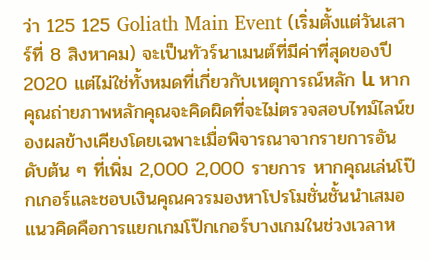ว่า 125 125 Goliath Main Event (เริ่มตั้งแต่วันเสาร์ที่ 8 สิงหาคม) จะเป็นทัวร์นาเมนต์ที่มีค่าที่สุดของปี 2020 แต่ไม่ใช่ทั้งหมดที่เกี่ยวกับเหตุการณ์หลัก և หากคุณถ่ายภาพหลักคุณจะคิดผิดที่จะไม่ตรวจสอบไทม์ไลน์ของผลข้างเคียงโดยเฉพาะเมื่อพิจารณาจากรายการอันดับต้น ๆ ที่เพิ่ม 2,000 2,000 รายการ หากคุณเล่นโป๊กเกอร์และชอบเงินคุณควรมองหาโปรโมชั่นชั้นนำเสมอ แนวคิดคือการแยกเกมโป๊กเกอร์บางเกมในช่วงเวลาห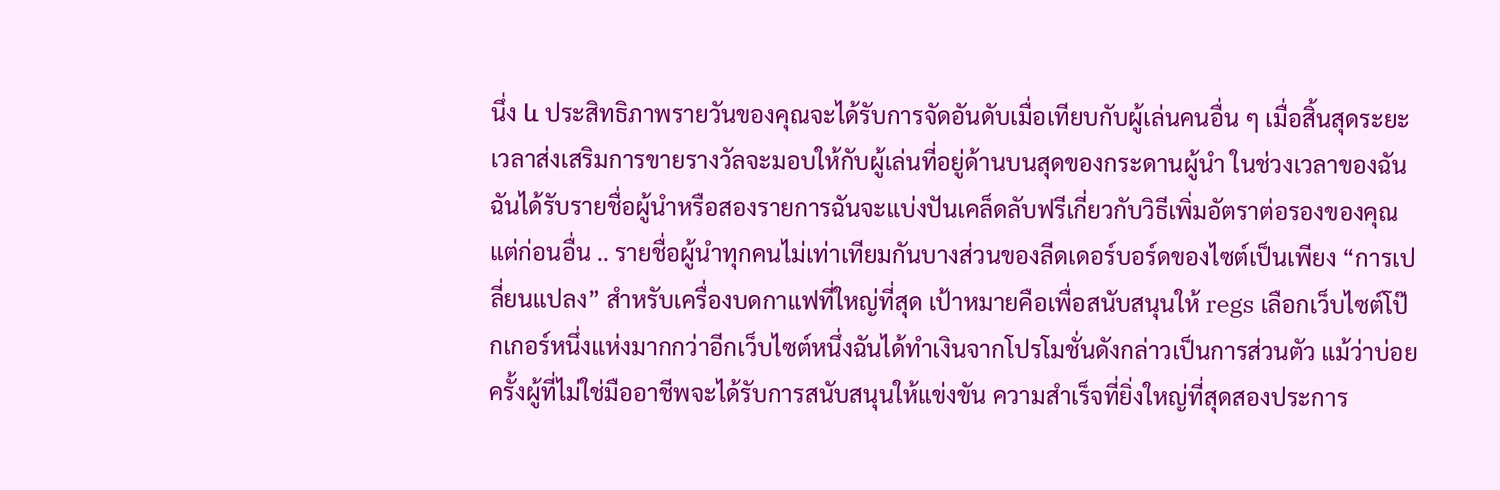นึ่ง և ประสิทธิภาพรายวันของคุณจะได้รับการจัดอันดับเมื่อเทียบกับผู้เล่นคนอื่น ๆ เมื่อสิ้นสุดระยะเวลาส่งเสริมการขายรางวัลจะมอบให้กับผู้เล่นที่อยู่ด้านบนสุดของกระดานผู้นำ ในช่วงเวลาของฉันฉันได้รับรายชื่อผู้นำหรือสองรายการฉันจะแบ่งปันเคล็ดลับฟรีเกี่ยวกับวิธีเพิ่มอัตราต่อรองของคุณ แต่ก่อนอื่น .. รายชื่อผู้นำทุกคนไม่เท่าเทียมกันบางส่วนของลีดเดอร์บอร์ดของไซต์เป็นเพียง “การเปลี่ยนแปลง” สำหรับเครื่องบดกาแฟที่ใหญ่ที่สุด เป้าหมายคือเพื่อสนับสนุนให้ regs เลือกเว็บไซต์โป๊กเกอร์หนึ่งแห่งมากกว่าอีกเว็บไซต์หนึ่งฉันได้ทำเงินจากโปรโมชั่นดังกล่าวเป็นการส่วนตัว แม้ว่าบ่อยครั้งผู้ที่ไม่ใช่มืออาชีพจะได้รับการสนับสนุนให้แข่งขัน ความสำเร็จที่ยิ่งใหญ่ที่สุดสองประการ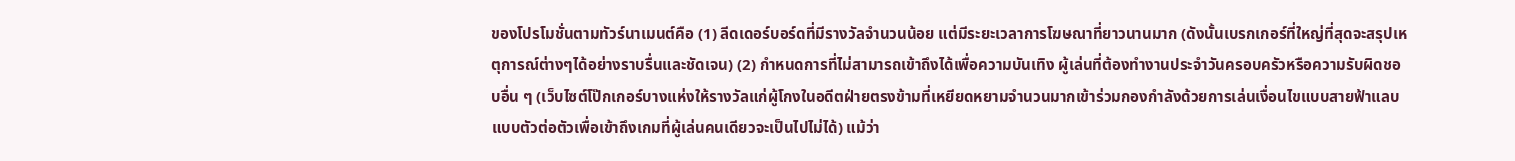ของโปรโมชั่นตามทัวร์นาเมนต์คือ (1) ลีดเดอร์บอร์ดที่มีรางวัลจำนวนน้อย แต่มีระยะเวลาการโฆษณาที่ยาวนานมาก (ดังนั้นเบรกเกอร์ที่ใหญ่ที่สุดจะสรุปเหตุการณ์ต่างๆได้อย่างราบรื่นและชัดเจน) (2) กำหนดการที่ไม่สามารถเข้าถึงได้เพื่อความบันเทิง ผู้เล่นที่ต้องทำงานประจำวันครอบครัวหรือความรับผิดชอบอื่น ๆ (เว็บไซต์โป๊กเกอร์บางแห่งให้รางวัลแก่ผู้โกงในอดีตฝ่ายตรงข้ามที่เหยียดหยามจำนวนมากเข้าร่วมกองกำลังด้วยการเล่นเงื่อนไขแบบสายฟ้าแลบแบบตัวต่อตัวเพื่อเข้าถึงเกมที่ผู้เล่นคนเดียวจะเป็นไปไม่ได้) แม้ว่า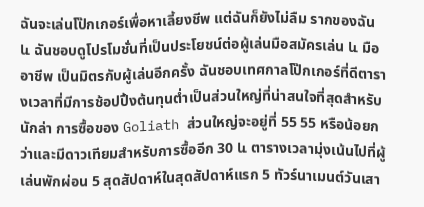ฉันจะเล่นโป๊กเกอร์เพื่อหาเลี้ยงชีพ แต่ฉันก็ยังไม่ลืม รากของฉัน և ฉันชอบดูโปรโมชั่นที่เป็นประโยชน์ต่อผู้เล่นมือสมัครเล่น և มืออาชีพ เป็นมิตรกับผู้เล่นอีกครั้ง ฉันชอบเทศกาลโป๊กเกอร์ที่ดีตารางเวลาที่มีการช้อปปิ้งต้นทุนต่ำเป็นส่วนใหญ่ที่น่าสนใจที่สุดสำหรับนักล่า การซื้อของ Goliath ส่วนใหญ่จะอยู่ที่ 55 55 หรือน้อยกว่าและมีดาวเทียมสำหรับการซื้ออีก 30 և ตารางเวลามุ่งเน้นไปที่ผู้เล่นพักผ่อน 5 สุดสัปดาห์ในสุดสัปดาห์แรก 5 ทัวร์นาเมนต์วันเสา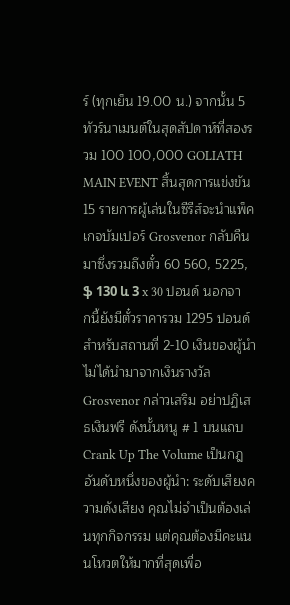ร์ (ทุกเย็น 19.00 น.) จากนั้น 5 ทัวร์นาเมนต์ในสุดสัปดาห์ที่สองรวม 100 100,000 GOLIATH MAIN EVENT สิ้นสุดการแข่งขัน 15 รายการผู้เล่นในซีรีส์จะนำแพ็คเกจบัมเปอร์ Grosvenor กลับคืนมาซึ่งรวมถึงตั๋ว 60 560, 5225, ֆ 130 և 3 x 30 ปอนด์ นอกจากนี้ยังมีตั๋วราคารวม 1295 ปอนด์สำหรับสถานที่ 2-10 เงินของผู้นำไม่ได้นำมาจากเงินรางวัล Grosvenor กล่าวเสริม อย่าปฏิเสธเงินฟรี ดังนั้นหนู # 1 บนแถบ Crank Up The Volume เป็นกฎอันดับหนึ่งของผู้นำ: ระดับเสียงความดังเสียง คุณไม่จำเป็นต้องเล่นทุกกิจกรรม แต่คุณต้องมีคะแนนโหวตให้มากที่สุดเพื่อ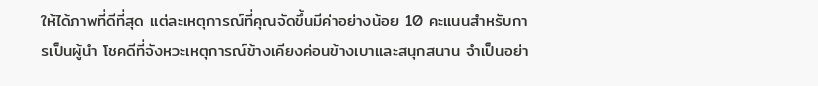ให้ได้ภาพที่ดีที่สุด แต่ละเหตุการณ์ที่คุณจัดขึ้นมีค่าอย่างน้อย 10 คะแนนสำหรับการเป็นผู้นำ โชคดีที่จังหวะเหตุการณ์ข้างเคียงค่อนข้างเบาและสนุกสนาน จำเป็นอย่า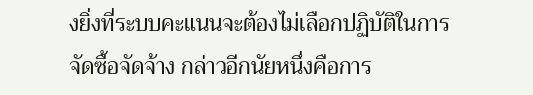งยิ่งที่ระบบคะแนนจะต้องไม่เลือกปฏิบัติในการจัดซื้อจัดจ้าง กล่าวอีกนัยหนึ่งคือการ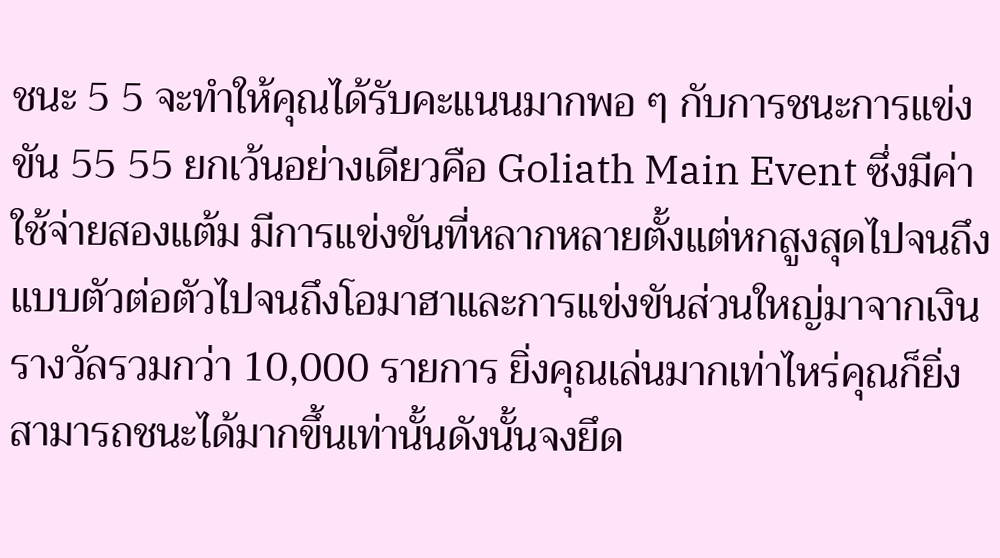ชนะ 5 5 จะทำให้คุณได้รับคะแนนมากพอ ๆ กับการชนะการแข่งขัน 55 55 ยกเว้นอย่างเดียวคือ Goliath Main Event ซึ่งมีค่าใช้จ่ายสองแต้ม มีการแข่งขันที่หลากหลายตั้งแต่หกสูงสุดไปจนถึงแบบตัวต่อตัวไปจนถึงโอมาฮาและการแข่งขันส่วนใหญ่มาจากเงินรางวัลรวมกว่า 10,000 รายการ ยิ่งคุณเล่นมากเท่าไหร่คุณก็ยิ่งสามารถชนะได้มากขึ้นเท่านั้นดังนั้นจงยึด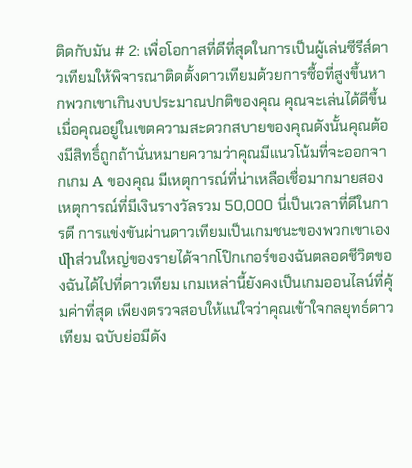ติดกับมัน # 2: เพื่อโอกาสที่ดีที่สุดในการเป็นผู้เล่นซีรีส์ดาวเทียมให้พิจารณาติดตั้งดาวเทียมด้วยการซื้อที่สูงขึ้นหากพวกเขาเกินงบประมาณปกติของคุณ คุณจะเล่นได้ดีขึ้นเมื่อคุณอยู่ในเขตความสะดวกสบายของคุณดังนั้นคุณต้องมีสิทธิ์ถูกถ้านั่นหมายความว่าคุณมีแนวโน้มที่จะออกจากเกม A ของคุณ มีเหตุการณ์ที่น่าเหลือเชื่อมากมายสองเหตุการณ์ที่มีเงินรางวัลรวม 50,000 นี่เป็นเวลาที่ดีในการตี การแข่งขันผ่านดาวเทียมเป็นเกมชนะของพวกเขาเองմիส่วนใหญ่ของรายได้จากโป๊กเกอร์ของฉันตลอดชีวิตของฉันได้ไปที่ดาวเทียม เกมเหล่านี้ยังคงเป็นเกมออนไลน์ที่คุ้มค่าที่สุด เพียงตรวจสอบให้แน่ใจว่าคุณเข้าใจกลยุทธ์ดาวเทียม ฉบับย่อมีดัง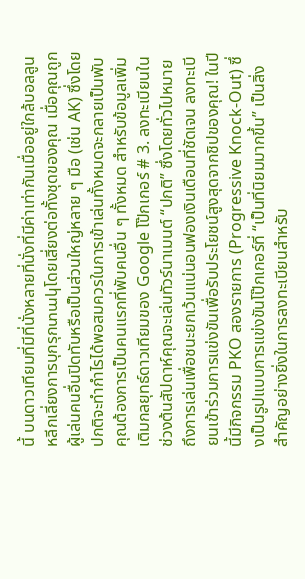นี้ บนดาวเทียมที่มีที่นั่งหลายที่นั่งที่มีค่าเท่ากันเมื่ออยู่ใกล้บอลลูนหลีกเลี่ยงการบุกรุกտակโดยเสี่ยงต่อทั้งชุดของคุณ เมื่อคุณถูกผู้เล่นคนอื่นปิดทับหรือเป็นส่วนใหญ่หลาย ๆ มือ (เช่น AK) ซึ่งโดยปกติจะทำกำไรได้พอสมควรในการเข้าเล่นทั้งหมดจะกลายเป็นพับ คุณต้องการเป็นคนแรกที่พับคนอื่น ๆ ทั้งหมด สำหรับข้อมูลเพิ่มเติมกลยุทธ์ดาวเทียมของ Google โป๊กเกอร์ # 3. ลงทะเบียนในช่วงต้นสัปดาห์คุณจะเล่นทัวร์นาเมนต์ “ปกติ” ซึ่งโดยทั่วไปหมายถึงการเล่นเพื่อชนะยกเว้นแน่นอนฟองเงินเดือนที่ชัดเจน ลงทะเบียนเข้าร่วมการแข่งขันเพื่อรับประโยชน์สูงสุดจากชิปของคุณ! ในปีนี้มีกิจกรรม PKO สองรายการ (Progressive Knock-Out) ซึ่งเป็นรูปแบบการแข่งขันโป๊กเกอร์ที่ “เป็นที่นิยมมากขึ้น” เป็นสิ่งสำคัญอย่างยิ่งในการลงทะเบียนสำหรับ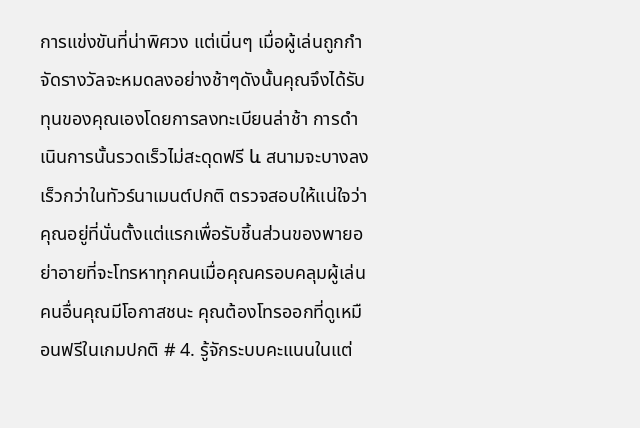การแข่งขันที่น่าพิศวง แต่เนิ่นๆ เมื่อผู้เล่นถูกกำจัดรางวัลจะหมดลงอย่างช้าๆดังนั้นคุณจึงได้รับทุนของคุณเองโดยการลงทะเบียนล่าช้า การดำเนินการนั้นรวดเร็วไม่สะดุดฟรี և สนามจะบางลงเร็วกว่าในทัวร์นาเมนต์ปกติ ตรวจสอบให้แน่ใจว่าคุณอยู่ที่นั่นตั้งแต่แรกเพื่อรับชิ้นส่วนของพายอย่าอายที่จะโทรหาทุกคนเมื่อคุณครอบคลุมผู้เล่นคนอื่นคุณมีโอกาสชนะ คุณต้องโทรออกที่ดูเหมือนฟรีในเกมปกติ # 4. รู้จักระบบคะแนนในแต่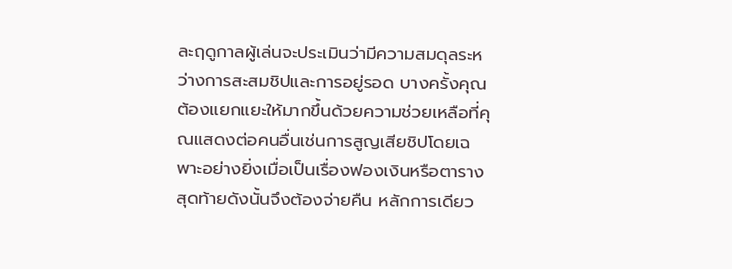ละฤดูกาลผู้เล่นจะประเมินว่ามีความสมดุลระหว่างการสะสมชิปและการอยู่รอด บางครั้งคุณต้องแยกแยะให้มากขึ้นด้วยความช่วยเหลือที่คุณแสดงต่อคนอื่นเช่นการสูญเสียชิปโดยเฉพาะอย่างยิ่งเมื่อเป็นเรื่องฟองเงินหรือตารางสุดท้ายดังนั้นจึงต้องจ่ายคืน หลักการเดียว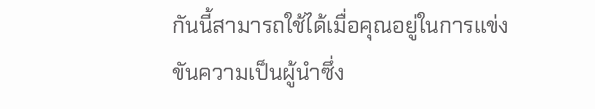กันนี้สามารถใช้ได้เมื่อคุณอยู่ในการแข่งขันความเป็นผู้นำซึ่ง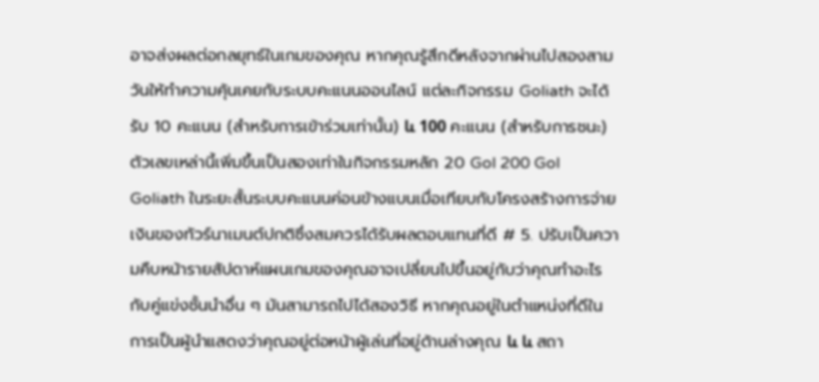อาจส่งผลต่อกลยุทธ์ในเกมของคุณ หากคุณรู้สึกดีหลังจากผ่านไปสองสามวันให้ทำความคุ้นเคยกับระบบคะแนนออนไลน์ แต่ละกิจกรรม Goliath จะได้รับ 10 คะแนน (สำหรับการเข้าร่วมเท่านั้น) և 100 คะแนน (สำหรับการชนะ) ตัวเลขเหล่านี้เพิ่มขึ้นเป็นสองเท่าในกิจกรรมหลัก 20 Gol 200 Gol Goliath ในระยะสั้นระบบคะแนนค่อนข้างแบนเมื่อเทียบกับโครงสร้างการจ่ายเงินของทัวร์นาเมนต์ปกติซึ่งสมควรได้รับผลตอบแทนที่ดี # 5. ปรับเป็นความคืบหน้ารายสัปดาห์แผนเกมของคุณอาจเปลี่ยนไปขึ้นอยู่กับว่าคุณทำอะไรกับคู่แข่งชั้นนำอื่น ๆ มันสามารถไปได้สองวิธี หากคุณอยู่ในตำแหน่งที่ดีในการเป็นผู้นำแสดงว่าคุณอยู่ต่อหน้าผู้เล่นที่อยู่ด้านล่างคุณ և և สถา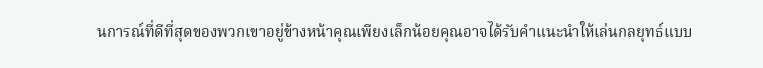นการณ์ที่ดีที่สุดของพวกเขาอยู่ข้างหน้าคุณเพียงเล็กน้อยคุณอาจได้รับคำแนะนำให้เล่นกลยุทธ์แบบ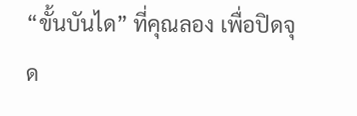“ขั้นบันได” ที่คุณลอง เพื่อปิดจุด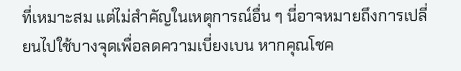ที่เหมาะสม แต่ไม่สำคัญในเหตุการณ์อื่น ๆ นี่อาจหมายถึงการเปลี่ยนไปใช้บางจุดเพื่อลดความเบี่ยงเบน หากคุณโชค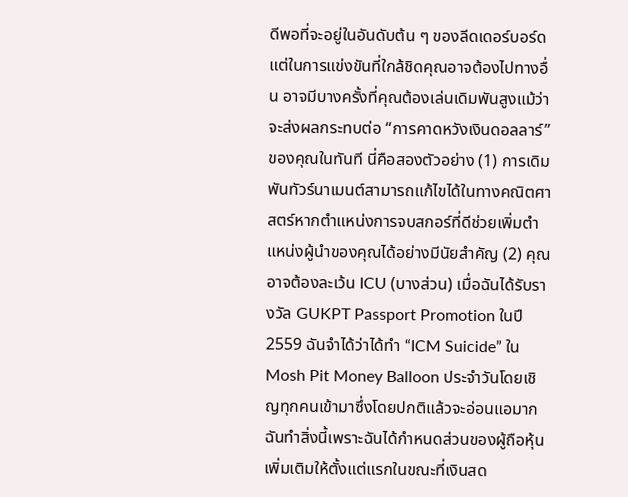ดีพอที่จะอยู่ในอันดับต้น ๆ ของลีดเดอร์บอร์ด แต่ในการแข่งขันที่ใกล้ชิดคุณอาจต้องไปทางอื่น อาจมีบางครั้งที่คุณต้องเล่นเดิมพันสูงแม้ว่าจะส่งผลกระทบต่อ “การคาดหวังเงินดอลลาร์” ของคุณในทันที นี่คือสองตัวอย่าง (1) การเดิมพันทัวร์นาเมนต์สามารถแก้ไขได้ในทางคณิตศาสตร์หากตำแหน่งการจบสกอร์ที่ดีช่วยเพิ่มตำแหน่งผู้นำของคุณได้อย่างมีนัยสำคัญ (2) คุณอาจต้องละเว้น ICU (บางส่วน) เมื่อฉันได้รับรางวัล GUKPT Passport Promotion ในปี 2559 ฉันจำได้ว่าได้ทำ “ICM Suicide” ใน Mosh Pit Money Balloon ประจำวันโดยเชิญทุกคนเข้ามาซึ่งโดยปกติแล้วจะอ่อนแอมาก ฉันทำสิ่งนี้เพราะฉันได้กำหนดส่วนของผู้ถือหุ้นเพิ่มเติมให้ตั้งแต่แรกในขณะที่เงินสด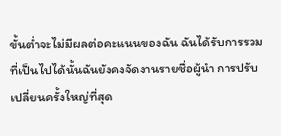ขั้นต่ำจะไม่มีผลต่อคะแนนของฉัน ฉันได้รับการรวมที่เป็นไปได้นั้นฉันยังคงจัดงานรายชื่อผู้นำ การปรับเปลี่ยนครั้งใหญ่ที่สุด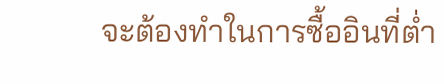จะต้องทำในการซื้ออินที่ต่ำ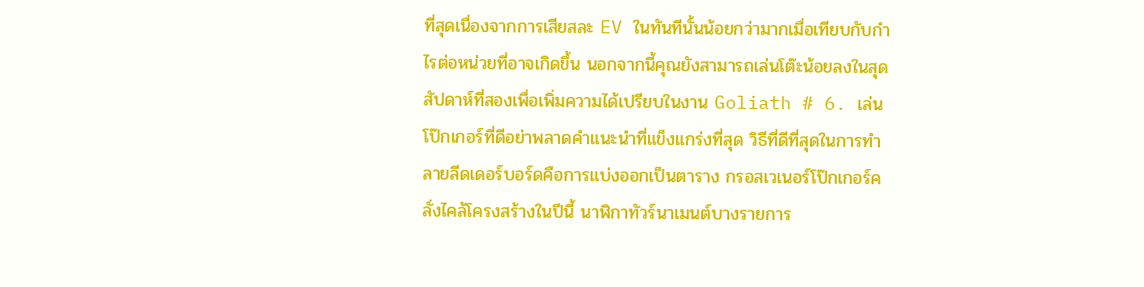ที่สุดเนื่องจากการเสียสละ EV ในทันทีนั้นน้อยกว่ามากเมื่อเทียบกับกำไรต่อหน่วยที่อาจเกิดขึ้น นอกจากนี้คุณยังสามารถเล่นโต๊ะน้อยลงในสุดสัปดาห์ที่สองเพื่อเพิ่มความได้เปรียบในงาน Goliath # 6. เล่นโป๊กเกอร์ที่ดีอย่าพลาดคำแนะนำที่แข็งแกร่งที่สุด วิธีที่ดีที่สุดในการทำลายลีดเดอร์บอร์ดคือการแบ่งออกเป็นตาราง กรอสเวเนอร์โป๊กเกอร์คลั่งไคล้โครงสร้างในปีนี้ นาฬิกาทัวร์นาเมนต์บางรายการ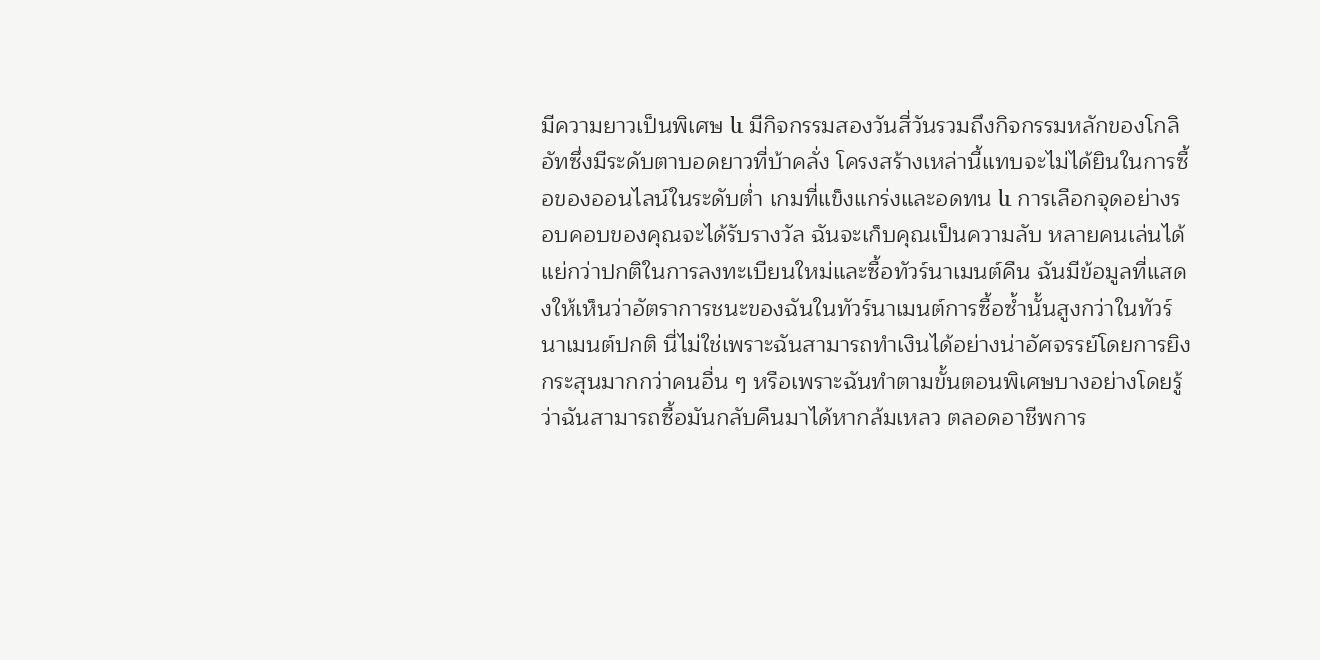มีความยาวเป็นพิเศษ և มีกิจกรรมสองวันสี่วันรวมถึงกิจกรรมหลักของโกลิอัทซึ่งมีระดับตาบอดยาวที่บ้าคลั่ง โครงสร้างเหล่านี้แทบจะไม่ได้ยินในการซื้อของออนไลน์ในระดับต่ำ เกมที่แข็งแกร่งและอดทน և การเลือกจุดอย่างรอบคอบของคุณจะได้รับรางวัล ฉันจะเก็บคุณเป็นความลับ หลายคนเล่นได้แย่กว่าปกติในการลงทะเบียนใหม่และซื้อทัวร์นาเมนต์คืน ฉันมีข้อมูลที่แสดงให้เห็นว่าอัตราการชนะของฉันในทัวร์นาเมนต์การซื้อซ้ำนั้นสูงกว่าในทัวร์นาเมนต์ปกติ นี่ไม่ใช่เพราะฉันสามารถทำเงินได้อย่างน่าอัศจรรย์โดยการยิงกระสุนมากกว่าคนอื่น ๆ หรือเพราะฉันทำตามขั้นตอนพิเศษบางอย่างโดยรู้ว่าฉันสามารถซื้อมันกลับคืนมาได้หากล้มเหลว ตลอดอาชีพการ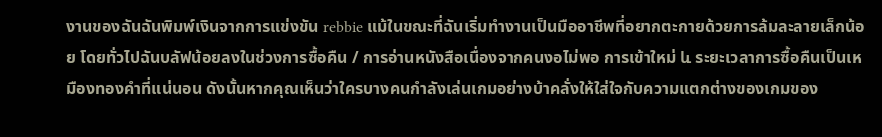งานของฉันฉันพิมพ์เงินจากการแข่งขัน rebbie แม้ในขณะที่ฉันเริ่มทำงานเป็นมืออาชีพที่อยากตะกายด้วยการล้มละลายเล็กน้อย โดยทั่วไปฉันบลัฟน้อยลงในช่วงการซื้อคืน / การอ่านหนังสือเนื่องจากคนงอไม่พอ การเข้าใหม่ և ระยะเวลาการซื้อคืนเป็นเหมืองทองคำที่แน่นอน ดังนั้นหากคุณเห็นว่าใครบางคนกำลังเล่นเกมอย่างบ้าคลั่งให้ใส่ใจกับความแตกต่างของเกมของ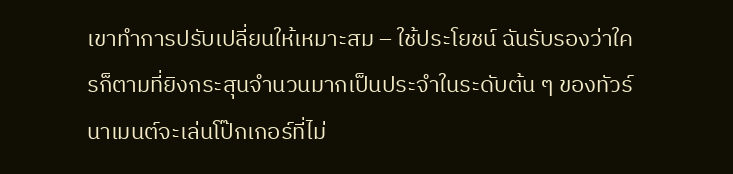เขาทำการปรับเปลี่ยนให้เหมาะสม – ใช้ประโยชน์ ฉันรับรองว่าใครก็ตามที่ยิงกระสุนจำนวนมากเป็นประจำในระดับต้น ๆ ของทัวร์นาเมนต์จะเล่นโป๊กเกอร์ที่ไม่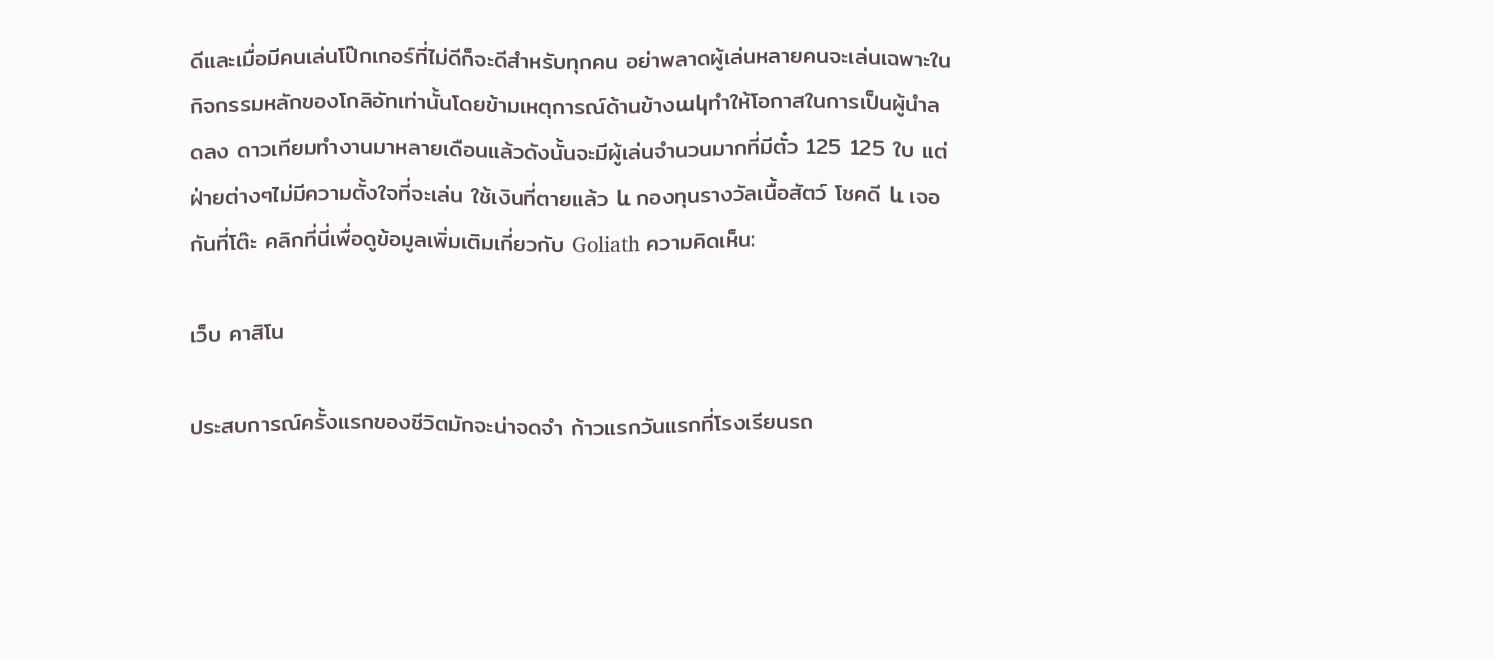ดีและเมื่อมีคนเล่นโป๊กเกอร์ที่ไม่ดีก็จะดีสำหรับทุกคน อย่าพลาดผู้เล่นหลายคนจะเล่นเฉพาะในกิจกรรมหลักของโกลิอัทเท่านั้นโดยข้ามเหตุการณ์ด้านข้างակทำให้โอกาสในการเป็นผู้นำลดลง ดาวเทียมทำงานมาหลายเดือนแล้วดังนั้นจะมีผู้เล่นจำนวนมากที่มีตั๋ว 125 125 ใบ แต่ฝ่ายต่างๆไม่มีความตั้งใจที่จะเล่น ใช้เงินที่ตายแล้ว և กองทุนรางวัลเนื้อสัตว์ โชคดี և เจอกันที่โต๊ะ คลิกที่นี่เพื่อดูข้อมูลเพิ่มเติมเกี่ยวกับ Goliath ความคิดเห็น:

เว็บ คาสิโน

ประสบการณ์ครั้งแรกของชีวิตมักจะน่าจดจำ ก้าวแรกวันแรกที่โรงเรียนรถ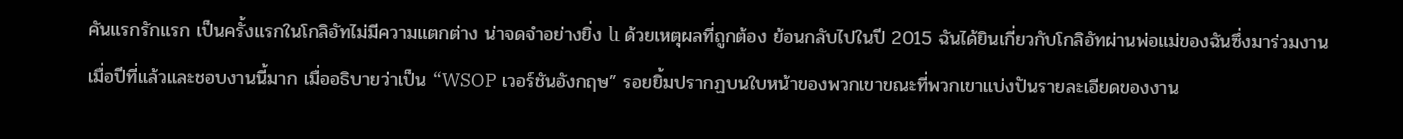คันแรกรักแรก เป็นครั้งแรกในโกลิอัทไม่มีความแตกต่าง น่าจดจำอย่างยิ่ง և ด้วยเหตุผลที่ถูกต้อง ย้อนกลับไปในปี 2015 ฉันได้ยินเกี่ยวกับโกลิอัทผ่านพ่อแม่ของฉันซึ่งมาร่วมงานเมื่อปีที่แล้วและชอบงานนี้มาก เมื่ออธิบายว่าเป็น “WSOP เวอร์ชันอังกฤษ” รอยยิ้มปรากฏบนใบหน้าของพวกเขาขณะที่พวกเขาแบ่งปันรายละเอียดของงาน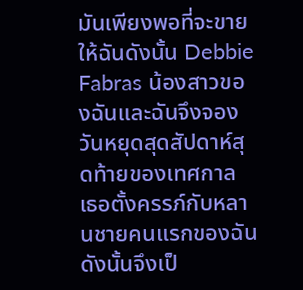มันเพียงพอที่จะขายให้ฉันดังนั้น Debbie Fabras น้องสาวของฉันและฉันจึงจองวันหยุดสุดสัปดาห์สุดท้ายของเทศกาล เธอตั้งครรภ์กับหลานชายคนแรกของฉันดังนั้นจึงเป็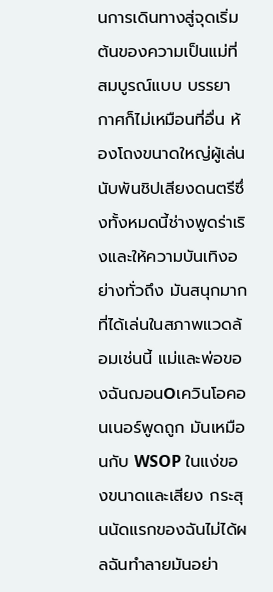นการเดินทางสู่จุดเริ่มต้นของความเป็นแม่ที่สมบูรณ์แบบ บรรยากาศก็ไม่เหมือนที่อื่น ห้องโถงขนาดใหญ่ผู้เล่นนับพันชิปเสียงดนตรีซึ่งทั้งหมดนี้ช่างพูดร่าเริงและให้ความบันเทิงอย่างทั่วถึง มันสนุกมากที่ได้เล่นในสภาพแวดล้อมเช่นนี้ แม่และพ่อของฉันฌอนՕเควินโอคอนเนอร์พูดถูก มันเหมือนกับ WSOP ในแง่ของขนาดและเสียง กระสุนนัดแรกของฉันไม่ได้ผลฉันทำลายมันอย่า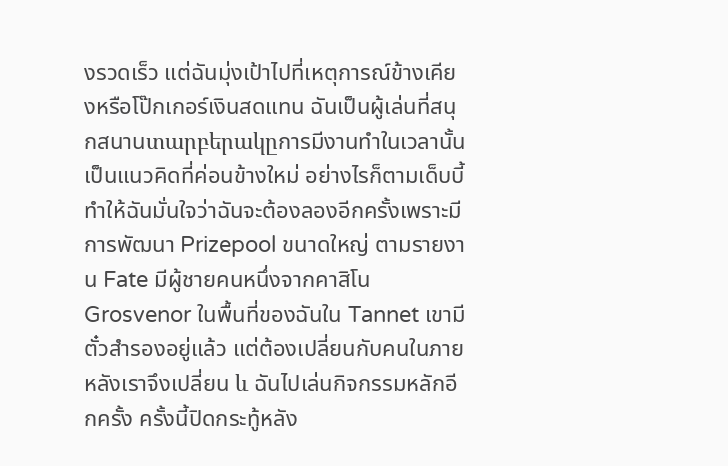งรวดเร็ว แต่ฉันมุ่งเป้าไปที่เหตุการณ์ข้างเคียงหรือโป๊กเกอร์เงินสดแทน ฉันเป็นผู้เล่นที่สนุกสนานտարբերակըการมีงานทำในเวลานั้นเป็นแนวคิดที่ค่อนข้างใหม่ อย่างไรก็ตามเด็บบี้ทำให้ฉันมั่นใจว่าฉันจะต้องลองอีกครั้งเพราะมีการพัฒนา Prizepool ขนาดใหญ่ ตามรายงาน Fate มีผู้ชายคนหนึ่งจากคาสิโน Grosvenor ในพื้นที่ของฉันใน Tannet เขามีตั๋วสำรองอยู่แล้ว แต่ต้องเปลี่ยนกับคนในภายหลังเราจึงเปลี่ยน և ฉันไปเล่นกิจกรรมหลักอีกครั้ง ครั้งนี้ปิดกระทู้หลัง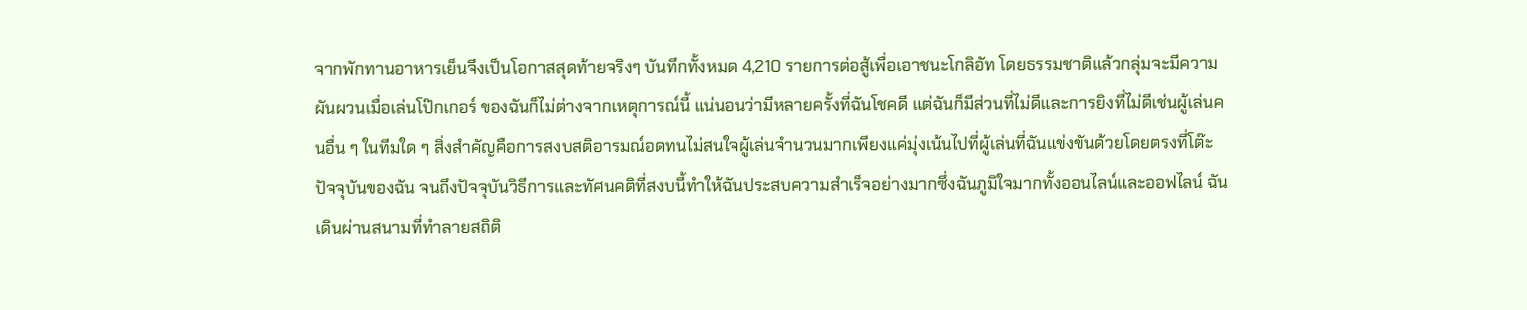จากพักทานอาหารเย็นจึงเป็นโอกาสสุดท้ายจริงๆ บันทึกทั้งหมด 4,210 รายการต่อสู้เพื่อเอาชนะโกลิอัท โดยธรรมชาติแล้วกลุ่มจะมีความผันผวนเมื่อเล่นโป๊กเกอร์ ของฉันก็ไม่ต่างจากเหตุการณ์นี้ แน่นอนว่ามีหลายครั้งที่ฉันโชคดี แต่ฉันก็มีส่วนที่ไม่ดีและการยิงที่ไม่ดีเช่นผู้เล่นคนอื่น ๆ ในทีมใด ๆ สิ่งสำคัญคือการสงบสติอารมณ์อดทนไม่สนใจผู้เล่นจำนวนมากเพียงแค่มุ่งเน้นไปที่ผู้เล่นที่ฉันแข่งขันด้วยโดยตรงที่โต๊ะปัจจุบันของฉัน จนถึงปัจจุบันวิธีการและทัศนคติที่สงบนี้ทำให้ฉันประสบความสำเร็จอย่างมากซึ่งฉันภูมิใจมากทั้งออนไลน์และออฟไลน์ ฉันเดินผ่านสนามที่ทำลายสถิติ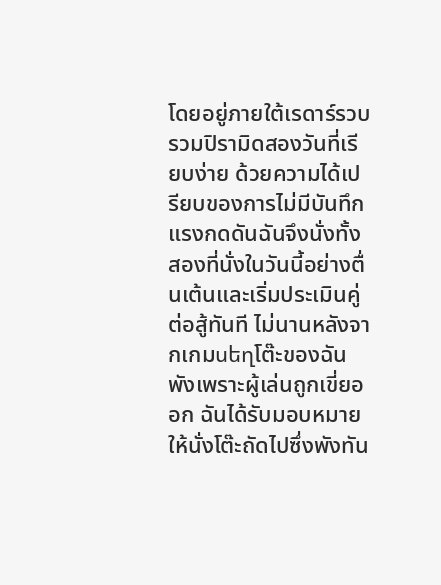โดยอยู่ภายใต้เรดาร์รวบรวมปิรามิดสองวันที่เรียบง่าย ด้วยความได้เปรียบของการไม่มีบันทึกแรงกดดันฉันจึงนั่งทั้งสองที่นั่งในวันนี้อย่างตื่นเต้นและเริ่มประเมินคู่ต่อสู้ทันที ไม่นานหลังจากเกมսեղโต๊ะของฉันพังเพราะผู้เล่นถูกเขี่ยออก ฉันได้รับมอบหมายให้นั่งโต๊ะถัดไปซึ่งพังทัน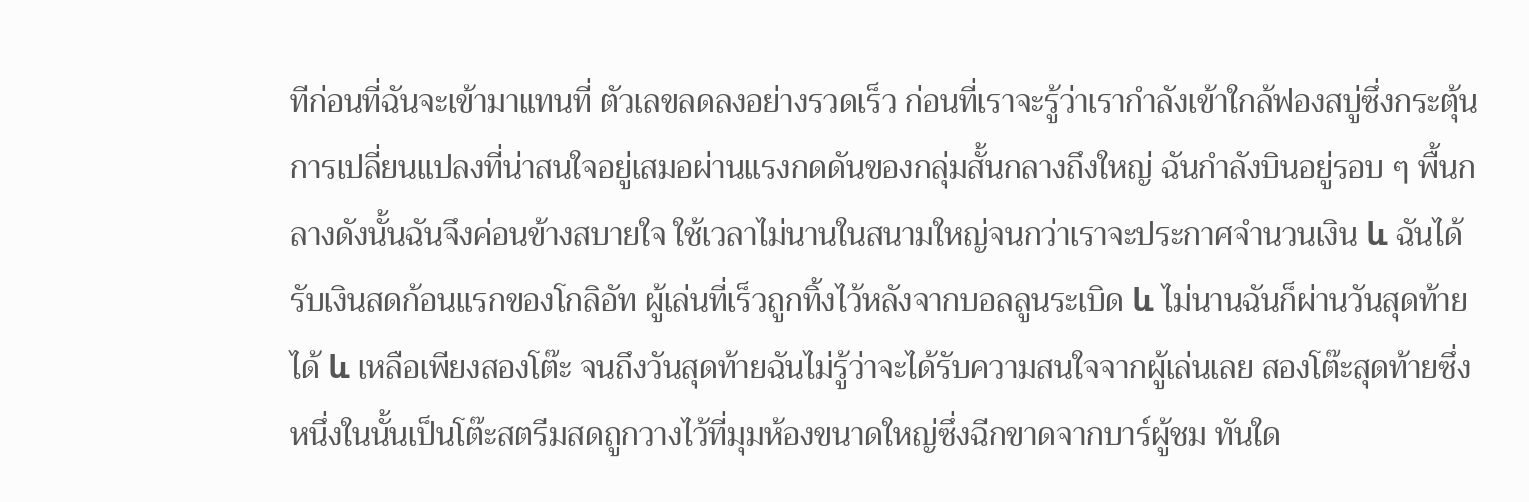ทีก่อนที่ฉันจะเข้ามาแทนที่ ตัวเลขลดลงอย่างรวดเร็ว ก่อนที่เราจะรู้ว่าเรากำลังเข้าใกล้ฟองสบู่ซึ่งกระตุ้นการเปลี่ยนแปลงที่น่าสนใจอยู่เสมอผ่านแรงกดดันของกลุ่มสั้นกลางถึงใหญ่ ฉันกำลังบินอยู่รอบ ๆ พื้นกลางดังนั้นฉันจึงค่อนข้างสบายใจ ใช้เวลาไม่นานในสนามใหญ่จนกว่าเราจะประกาศจำนวนเงิน և ฉันได้รับเงินสดก้อนแรกของโกลิอัท ผู้เล่นที่เร็วถูกทิ้งไว้หลังจากบอลลูนระเบิด և ไม่นานฉันก็ผ่านวันสุดท้ายได้ և เหลือเพียงสองโต๊ะ จนถึงวันสุดท้ายฉันไม่รู้ว่าจะได้รับความสนใจจากผู้เล่นเลย สองโต๊ะสุดท้ายซึ่งหนึ่งในนั้นเป็นโต๊ะสตรีมสดถูกวางไว้ที่มุมห้องขนาดใหญ่ซึ่งฉีกขาดจากบาร์ผู้ชม ทันใด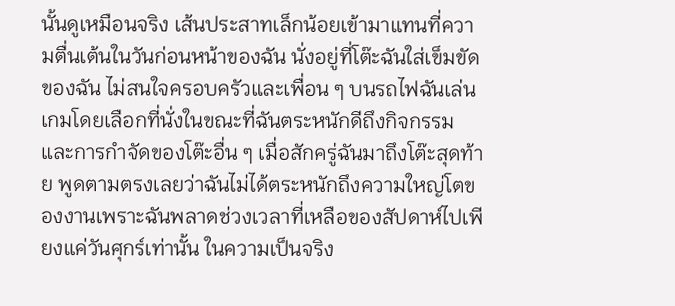นั้นดูเหมือนจริง เส้นประสาทเล็กน้อยเข้ามาแทนที่ความตื่นเต้นในวันก่อนหน้าของฉัน นั่งอยู่ที่โต๊ะฉันใส่เข็มขัดของฉัน ไม่สนใจครอบครัวและเพื่อน ๆ บนรถไฟฉันเล่นเกมโดยเลือกที่นั่งในขณะที่ฉันตระหนักดีถึงกิจกรรมและการกำจัดของโต๊ะอื่น ๆ เมื่อสักครู่ฉันมาถึงโต๊ะสุดท้าย พูดตามตรงเลยว่าฉันไม่ได้ตระหนักถึงความใหญ่โตของงานเพราะฉันพลาดช่วงเวลาที่เหลือของสัปดาห์ไปเพียงแค่วันศุกร์เท่านั้น ในความเป็นจริง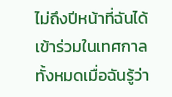ไม่ถึงปีหน้าที่ฉันได้เข้าร่วมในเทศกาลทั้งหมดเมื่อฉันรู้ว่า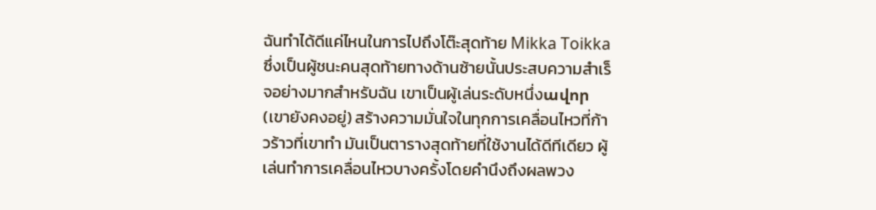ฉันทำได้ดีแค่ไหนในการไปถึงโต๊ะสุดท้าย Mikka Toikka ซึ่งเป็นผู้ชนะคนสุดท้ายทางด้านซ้ายนั้นประสบความสำเร็จอย่างมากสำหรับฉัน เขาเป็นผู้เล่นระดับหนึ่งավոր (เขายังคงอยู่) สร้างความมั่นใจในทุกการเคลื่อนไหวที่ก้าวร้าวที่เขาทำ มันเป็นตารางสุดท้ายที่ใช้งานได้ดีทีเดียว ผู้เล่นทำการเคลื่อนไหวบางครั้งโดยคำนึงถึงผลพวง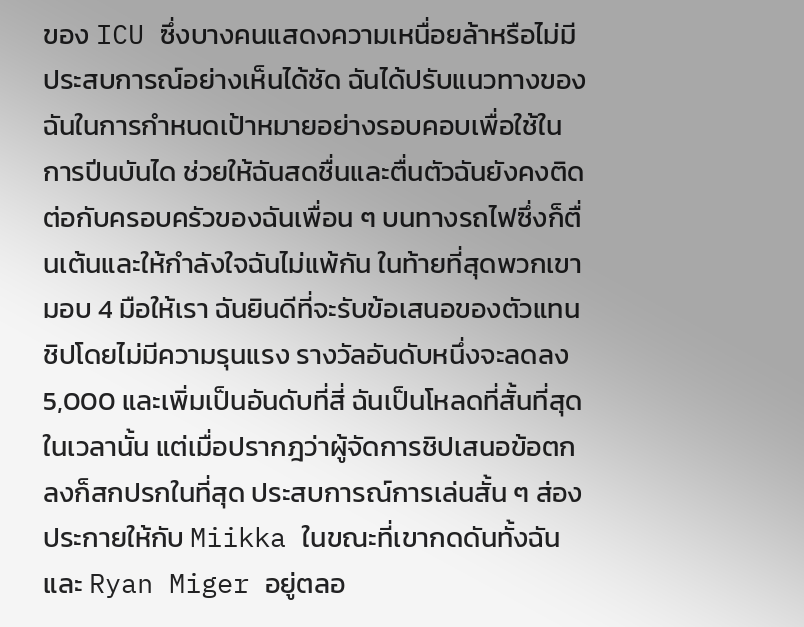ของ ICU ซึ่งบางคนแสดงความเหนื่อยล้าหรือไม่มีประสบการณ์อย่างเห็นได้ชัด ฉันได้ปรับแนวทางของฉันในการกำหนดเป้าหมายอย่างรอบคอบเพื่อใช้ในการปีนบันได ช่วยให้ฉันสดชื่นและตื่นตัวฉันยังคงติดต่อกับครอบครัวของฉันเพื่อน ๆ บนทางรถไฟซึ่งก็ตื่นเต้นและให้กำลังใจฉันไม่แพ้กัน ในท้ายที่สุดพวกเขามอบ 4 มือให้เรา ฉันยินดีที่จะรับข้อเสนอของตัวแทนชิปโดยไม่มีความรุนแรง รางวัลอันดับหนึ่งจะลดลง 5,000 และเพิ่มเป็นอันดับที่สี่ ฉันเป็นโหลดที่สั้นที่สุดในเวลานั้น แต่เมื่อปรากฎว่าผู้จัดการชิปเสนอข้อตกลงก็สกปรกในที่สุด ประสบการณ์การเล่นสั้น ๆ ส่องประกายให้กับ Miikka ในขณะที่เขากดดันทั้งฉันและ Ryan Miger อยู่ตลอ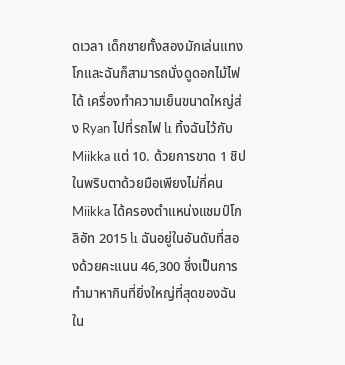ดเวลา เด็กชายทั้งสองมักเล่นแทงโกและฉันก็สามารถนั่งดูดอกไม้ไฟได้ เครื่องทำความเย็นขนาดใหญ่ส่ง Ryan ไปที่รถไฟ և ทิ้งฉันไว้กับ Miikka แต่ 10. ด้วยการขาด 1 ชิป ในพริบตาด้วยมือเพียงไม่กี่คน Miikka ได้ครองตำแหน่งแชมป์โกลิอัท 2015 և ฉันอยู่ในอันดับที่สองด้วยคะแนน 46,300 ซึ่งเป็นการทำมาหากินที่ยิ่งใหญ่ที่สุดของฉันใน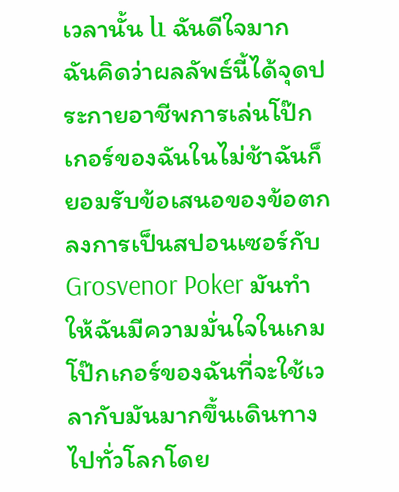เวลานั้น և ฉันดีใจมาก ฉันคิดว่าผลลัพธ์นี้ได้จุดประกายอาชีพการเล่นโป๊กเกอร์ของฉันในไม่ช้าฉันก็ยอมรับข้อเสนอของข้อตกลงการเป็นสปอนเซอร์กับ Grosvenor Poker มันทำให้ฉันมีความมั่นใจในเกมโป๊กเกอร์ของฉันที่จะใช้เวลากับมันมากขึ้นเดินทางไปทั่วโลกโดย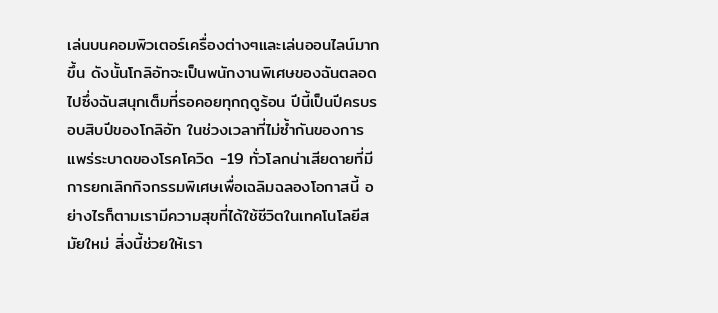เล่นบนคอมพิวเตอร์เครื่องต่างๆและเล่นออนไลน์มากขึ้น ดังนั้นโกลิอัทจะเป็นพนักงานพิเศษของฉันตลอดไปซึ่งฉันสนุกเต็มที่รอคอยทุกฤดูร้อน ปีนี้เป็นปีครบรอบสิบปีของโกลิอัท ในช่วงเวลาที่ไม่ซ้ำกันของการแพร่ระบาดของโรคโควิด -19 ทั่วโลกน่าเสียดายที่มีการยกเลิกกิจกรรมพิเศษเพื่อเฉลิมฉลองโอกาสนี้ อย่างไรก็ตามเรามีความสุขที่ได้ใช้ชีวิตในเทคโนโลยีสมัยใหม่ สิ่งนี้ช่วยให้เรา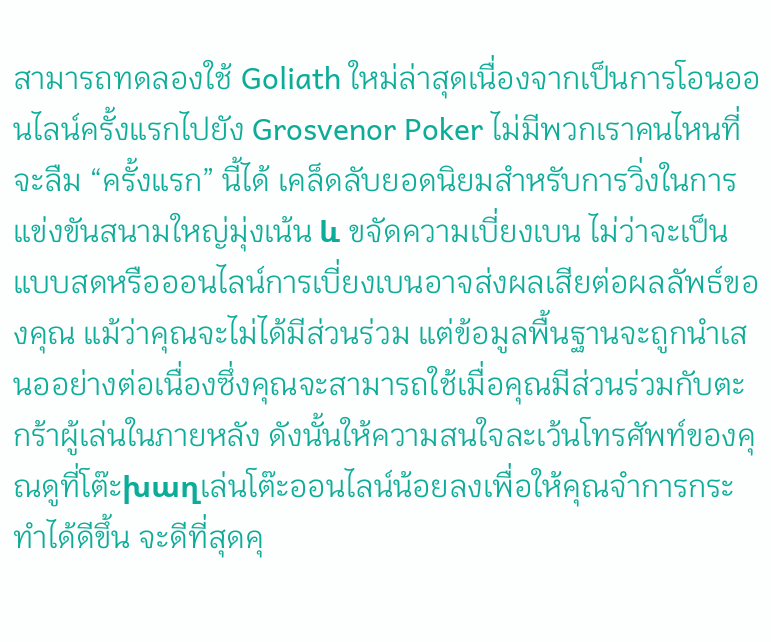สามารถทดลองใช้ Goliath ใหม่ล่าสุดเนื่องจากเป็นการโอนออนไลน์ครั้งแรกไปยัง Grosvenor Poker ไม่มีพวกเราคนไหนที่จะลืม “ครั้งแรก” นี้ได้ เคล็ดลับยอดนิยมสำหรับการวิ่งในการแข่งขันสนามใหญ่มุ่งเน้น և ขจัดความเบี่ยงเบน ไม่ว่าจะเป็นแบบสดหรือออนไลน์การเบี่ยงเบนอาจส่งผลเสียต่อผลลัพธ์ของคุณ แม้ว่าคุณจะไม่ได้มีส่วนร่วม แต่ข้อมูลพื้นฐานจะถูกนำเสนออย่างต่อเนื่องซึ่งคุณจะสามารถใช้เมื่อคุณมีส่วนร่วมกับตะกร้าผู้เล่นในภายหลัง ดังนั้นให้ความสนใจละเว้นโทรศัพท์ของคุณดูที่โต๊ะխաղเล่นโต๊ะออนไลน์น้อยลงเพื่อให้คุณจำการกระทำได้ดีขึ้น จะดีที่สุดคุ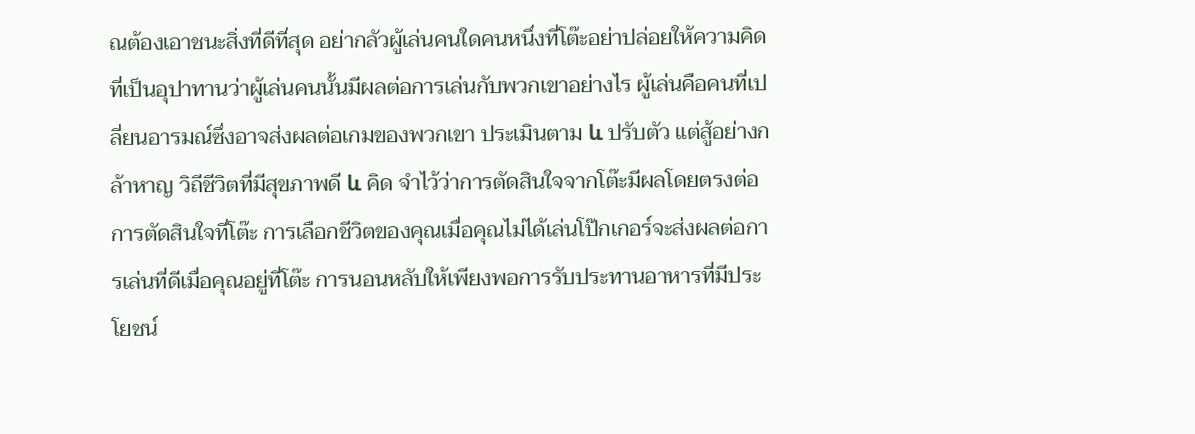ณต้องเอาชนะสิ่งที่ดีที่สุด อย่ากลัวผู้เล่นคนใดคนหนึ่งที่โต๊ะอย่าปล่อยให้ความคิดที่เป็นอุปาทานว่าผู้เล่นคนนั้นมีผลต่อการเล่นกับพวกเขาอย่างไร ผู้เล่นคือคนที่เปลี่ยนอารมณ์ซึ่งอาจส่งผลต่อเกมของพวกเขา ประเมินตาม և ปรับตัว แต่สู้อย่างกล้าหาญ วิถีชีวิตที่มีสุขภาพดี և คิด จำไว้ว่าการตัดสินใจจากโต๊ะมีผลโดยตรงต่อการตัดสินใจที่โต๊ะ การเลือกชีวิตของคุณเมื่อคุณไม่ได้เล่นโป๊กเกอร์จะส่งผลต่อการเล่นที่ดีเมื่อคุณอยู่ที่โต๊ะ การนอนหลับให้เพียงพอการรับประทานอาหารที่มีประโยชน์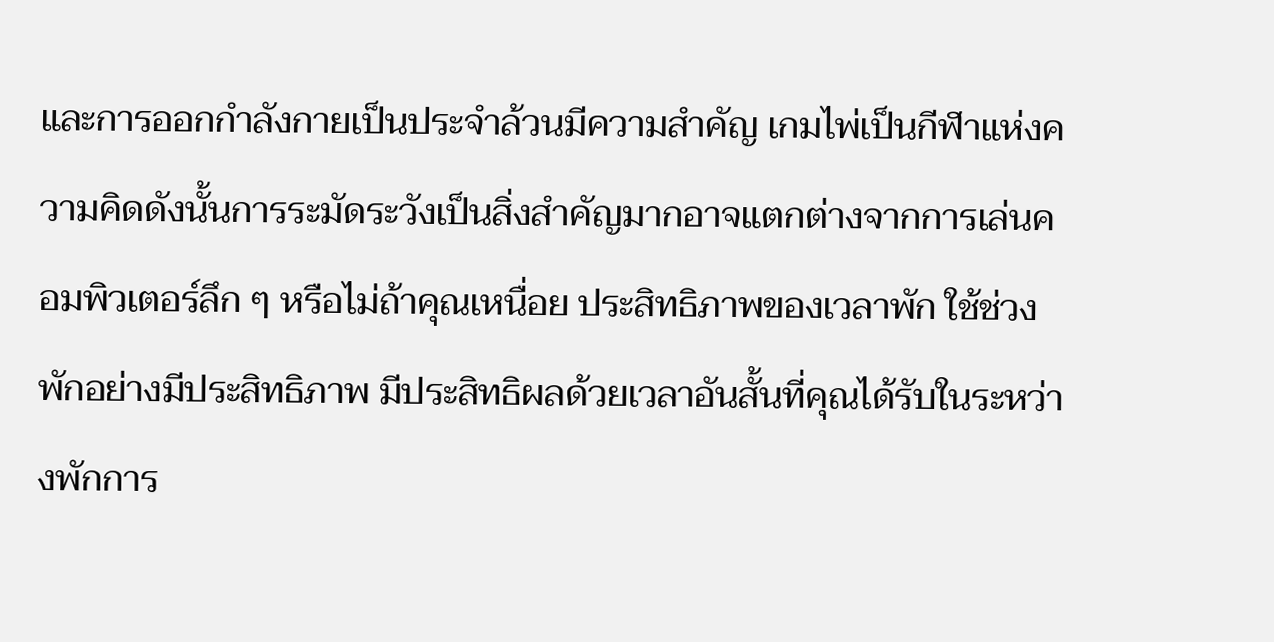และการออกกำลังกายเป็นประจำล้วนมีความสำคัญ เกมไพ่เป็นกีฬาแห่งความคิดดังนั้นการระมัดระวังเป็นสิ่งสำคัญมากอาจแตกต่างจากการเล่นคอมพิวเตอร์ลึก ๆ หรือไม่ถ้าคุณเหนื่อย ประสิทธิภาพของเวลาพัก ใช้ช่วงพักอย่างมีประสิทธิภาพ มีประสิทธิผลด้วยเวลาอันสั้นที่คุณได้รับในระหว่างพักการ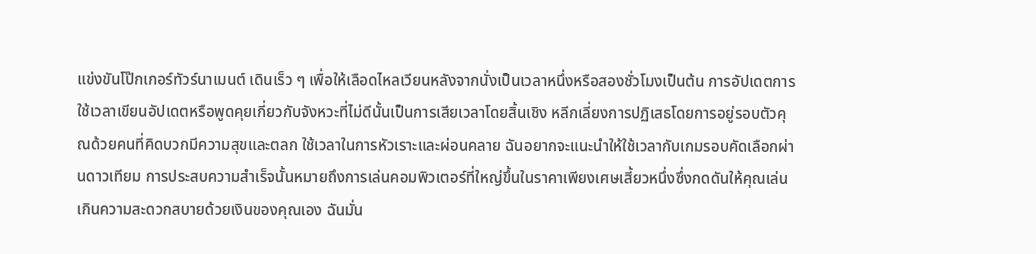แข่งขันโป๊กเกอร์ทัวร์นาเมนต์ เดินเร็ว ๆ เพื่อให้เลือดไหลเวียนหลังจากนั่งเป็นเวลาหนึ่งหรือสองชั่วโมงเป็นต้น การอัปเดตการใช้เวลาเขียนอัปเดตหรือพูดคุยเกี่ยวกับจังหวะที่ไม่ดีนั้นเป็นการเสียเวลาโดยสิ้นเชิง หลีกเลี่ยงการปฏิเสธโดยการอยู่รอบตัวคุณด้วยคนที่คิดบวกมีความสุขและตลก ใช้เวลาในการหัวเราะและผ่อนคลาย ฉันอยากจะแนะนำให้ใช้เวลากับเกมรอบคัดเลือกผ่านดาวเทียม การประสบความสำเร็จนั้นหมายถึงการเล่นคอมพิวเตอร์ที่ใหญ่ขึ้นในราคาเพียงเศษเสี้ยวหนึ่งซึ่งกดดันให้คุณเล่นเกินความสะดวกสบายด้วยเงินของคุณเอง ฉันมั่น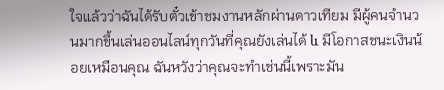ใจแล้วว่าฉันได้รับตั๋วเข้าชมงานหลักผ่านดาวเทียม มีผู้คนจำนวนมากขึ้นเล่นออนไลน์ทุกวันที่คุณยังเล่นได้ և มีโอกาสชนะเงินน้อยเหมือนคุณ ฉันหวังว่าคุณจะทำเช่นนี้เพราะมัน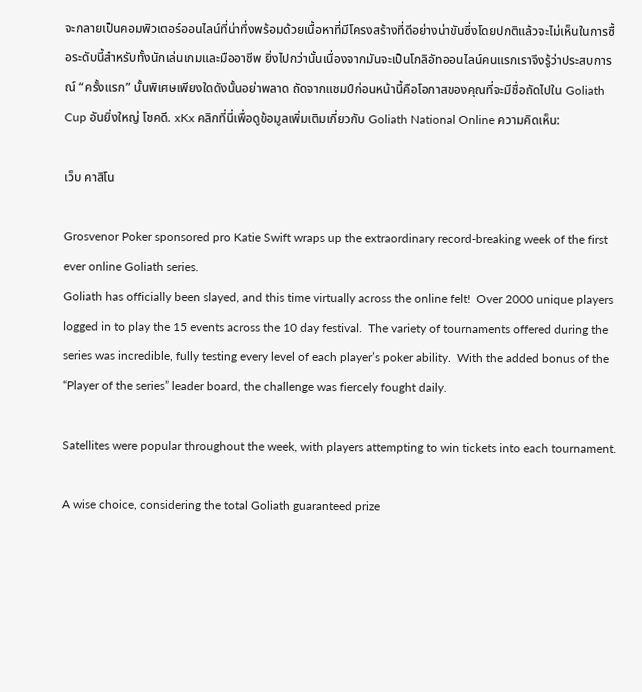จะกลายเป็นคอมพิวเตอร์ออนไลน์ที่น่าทึ่งพร้อมด้วยเนื้อหาที่มีโครงสร้างที่ดีอย่างน่าขันซึ่งโดยปกติแล้วจะไม่เห็นในการซื้อระดับนี้สำหรับทั้งนักเล่นเกมและมืออาชีพ ยิ่งไปกว่านั้นเนื่องจากมันจะเป็นโกลิอัทออนไลน์คนแรกเราจึงรู้ว่าประสบการณ์ “ครั้งแรก” นั้นพิเศษเพียงใดดังนั้นอย่าพลาด ถัดจากแชมป์ก่อนหน้านี้คือโอกาสของคุณที่จะมีชื่อถัดไปใน Goliath Cup อันยิ่งใหญ่ โชคดี. xKx คลิกที่นี่เพื่อดูข้อมูลเพิ่มเติมเกี่ยวกับ Goliath National Online ความคิดเห็น:

เว็บ คาสิโน

Grosvenor Poker sponsored pro Katie Swift wraps up the extraordinary record-breaking week of the first ever online Goliath series.
Goliath has officially been slayed, and this time virtually across the online felt!  Over 2000 unique players logged in to play the 15 events across the 10 day festival.  The variety of tournaments offered during the series was incredible, fully testing every level of each player’s poker ability.  With the added bonus of the “Player of the series” leader board, the challenge was fiercely fought daily.

Satellites were popular throughout the week, with players attempting to win tickets into each tournament.

A wise choice, considering the total Goliath guaranteed prize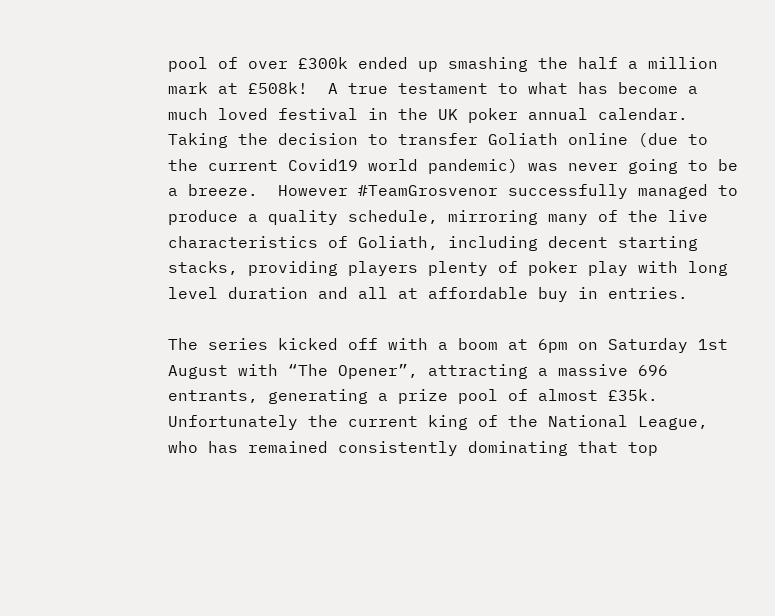pool of over £300k ended up smashing the half a million mark at £508k!  A true testament to what has become a much loved festival in the UK poker annual calendar.  Taking the decision to transfer Goliath online (due to the current Covid19 world pandemic) was never going to be a breeze.  However #TeamGrosvenor successfully managed to produce a quality schedule, mirroring many of the live characteristics of Goliath, including decent starting stacks, providing players plenty of poker play with long level duration and all at affordable buy in entries.

The series kicked off with a boom at 6pm on Saturday 1st August with “The Opener”, attracting a massive 696 entrants, generating a prize pool of almost £35k.  Unfortunately the current king of the National League, who has remained consistently dominating that top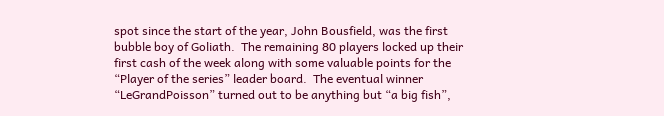spot since the start of the year, John Bousfield, was the first bubble boy of Goliath.  The remaining 80 players locked up their first cash of the week along with some valuable points for the “Player of the series” leader board.  The eventual winner “LeGrandPoisson” turned out to be anything but “a big fish”,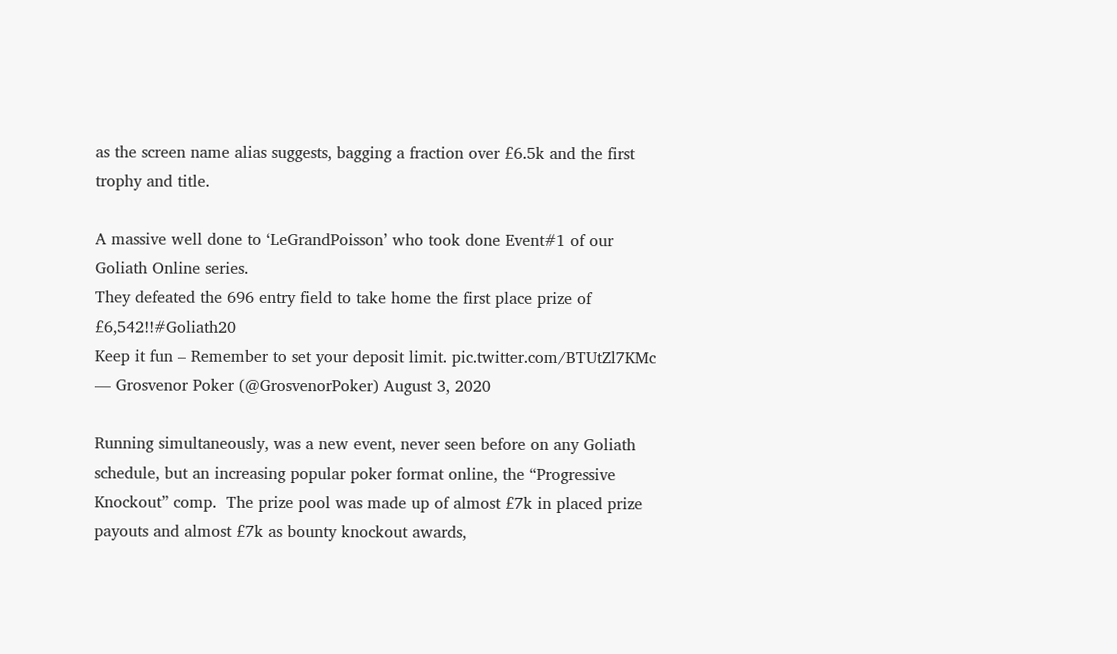as the screen name alias suggests, bagging a fraction over £6.5k and the first trophy and title.

A massive well done to ‘LeGrandPoisson’ who took done Event#1 of our Goliath Online series.
They defeated the 696 entry field to take home the first place prize of £6,542!!#Goliath20
Keep it fun – Remember to set your deposit limit. pic.twitter.com/BTUtZl7KMc
— Grosvenor Poker (@GrosvenorPoker) August 3, 2020

Running simultaneously, was a new event, never seen before on any Goliath schedule, but an increasing popular poker format online, the “Progressive Knockout” comp.  The prize pool was made up of almost £7k in placed prize payouts and almost £7k as bounty knockout awards,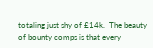totaling just shy of £14k.  The beauty of bounty comps is that every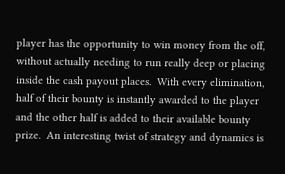player has the opportunity to win money from the off, without actually needing to run really deep or placing inside the cash payout places.  With every elimination, half of their bounty is instantly awarded to the player and the other half is added to their available bounty prize.  An interesting twist of strategy and dynamics is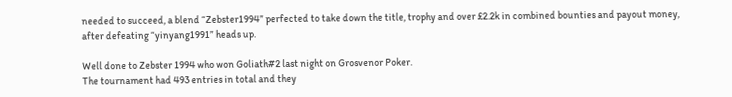needed to succeed, a blend “Zebster1994” perfected to take down the title, trophy and over £2.2k in combined bounties and payout money, after defeating “yinyang1991” heads up.

Well done to Zebster 1994 who won Goliath#2 last night on Grosvenor Poker.
The tournament had 493 entries in total and they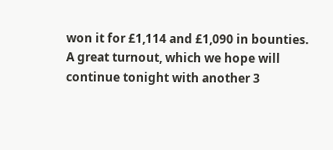won it for £1,114 and £1,090 in bounties.
A great turnout, which we hope will continue tonight with another 3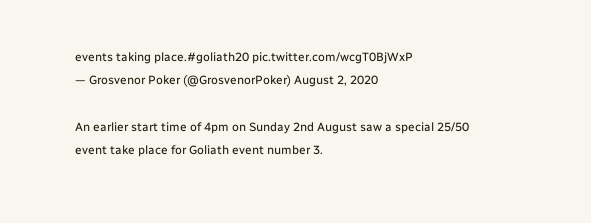events taking place.#goliath20 pic.twitter.com/wcgT0BjWxP
— Grosvenor Poker (@GrosvenorPoker) August 2, 2020

An earlier start time of 4pm on Sunday 2nd August saw a special 25/50 event take place for Goliath event number 3.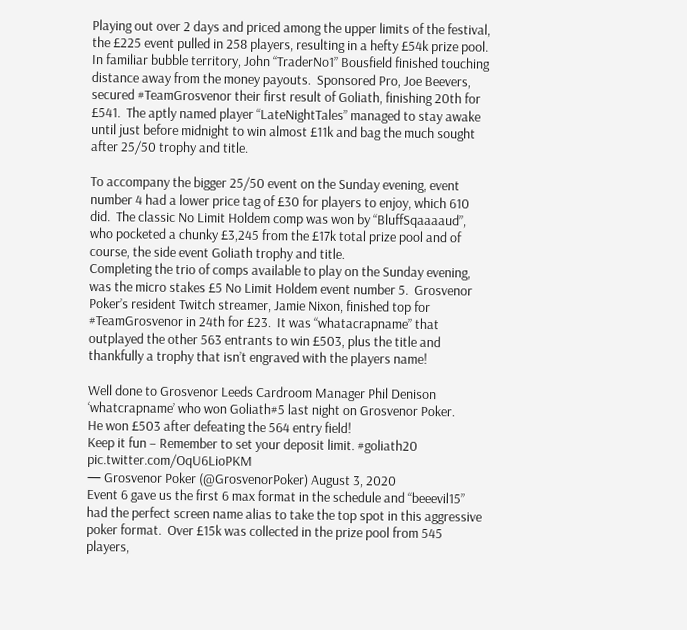Playing out over 2 days and priced among the upper limits of the festival, the £225 event pulled in 258 players, resulting in a hefty £54k prize pool.  In familiar bubble territory, John “TraderNo1” Bousfield finished touching distance away from the money payouts.  Sponsored Pro, Joe Beevers, secured #TeamGrosvenor their first result of Goliath, finishing 20th for £541.  The aptly named player “LateNightTales” managed to stay awake until just before midnight to win almost £11k and bag the much sought after 25/50 trophy and title.

To accompany the bigger 25/50 event on the Sunday evening, event number 4 had a lower price tag of £30 for players to enjoy, which 610 did.  The classic No Limit Holdem comp was won by “BluffSqaaaaud”, who pocketed a chunky £3,245 from the £17k total prize pool and of course, the side event Goliath trophy and title.
Completing the trio of comps available to play on the Sunday evening, was the micro stakes £5 No Limit Holdem event number 5.  Grosvenor Poker’s resident Twitch streamer, Jamie Nixon, finished top for #TeamGrosvenor in 24th for £23.  It was “whatacrapname” that outplayed the other 563 entrants to win £503, plus the title and thankfully a trophy that isn’t engraved with the players name!

Well done to Grosvenor Leeds Cardroom Manager Phil Denison ‘whatcrapname’ who won Goliath#5 last night on Grosvenor Poker.
He won £503 after defeating the 564 entry field!
Keep it fun – Remember to set your deposit limit. #goliath20 pic.twitter.com/OqU6LioPKM
— Grosvenor Poker (@GrosvenorPoker) August 3, 2020
Event 6 gave us the first 6 max format in the schedule and “beeevil15” had the perfect screen name alias to take the top spot in this aggressive poker format.  Over £15k was collected in the prize pool from 545 players,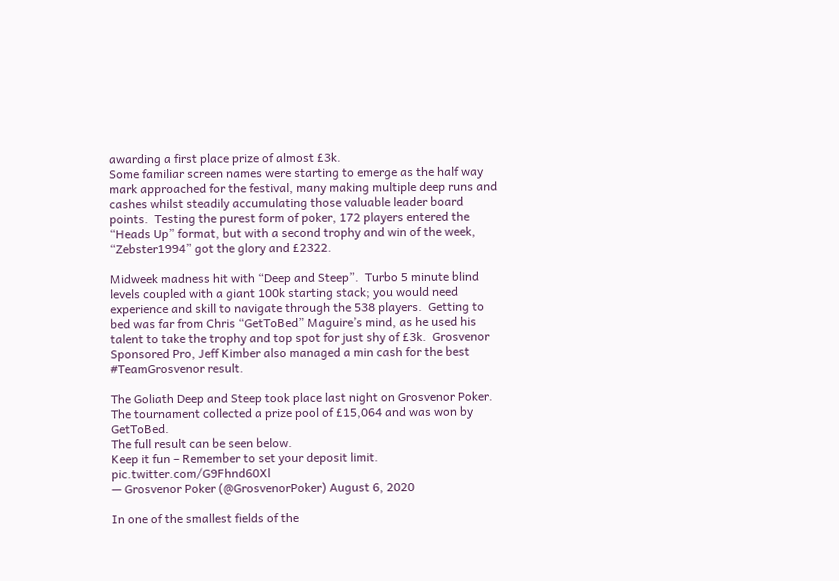awarding a first place prize of almost £3k.
Some familiar screen names were starting to emerge as the half way mark approached for the festival, many making multiple deep runs and cashes whilst steadily accumulating those valuable leader board points.  Testing the purest form of poker, 172 players entered the “Heads Up” format, but with a second trophy and win of the week, “Zebster1994” got the glory and £2322.

Midweek madness hit with “Deep and Steep”.  Turbo 5 minute blind levels coupled with a giant 100k starting stack; you would need experience and skill to navigate through the 538 players.  Getting to bed was far from Chris “GetToBed” Maguire’s mind, as he used his talent to take the trophy and top spot for just shy of £3k.  Grosvenor Sponsored Pro, Jeff Kimber also managed a min cash for the best #TeamGrosvenor result.

The Goliath Deep and Steep took place last night on Grosvenor Poker.
The tournament collected a prize pool of £15,064 and was won by GetToBed.
The full result can be seen below.
Keep it fun – Remember to set your deposit limit. pic.twitter.com/G9Fhnd60Xl
— Grosvenor Poker (@GrosvenorPoker) August 6, 2020

In one of the smallest fields of the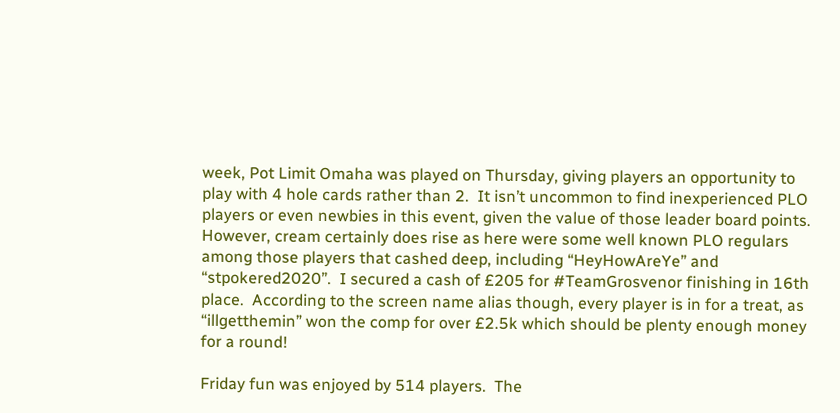week, Pot Limit Omaha was played on Thursday, giving players an opportunity to play with 4 hole cards rather than 2.  It isn’t uncommon to find inexperienced PLO players or even newbies in this event, given the value of those leader board points.  However, cream certainly does rise as here were some well known PLO regulars among those players that cashed deep, including “HeyHowAreYe” and “stpokered2020”.  I secured a cash of £205 for #TeamGrosvenor finishing in 16th place.  According to the screen name alias though, every player is in for a treat, as “illgetthemin” won the comp for over £2.5k which should be plenty enough money for a round!

Friday fun was enjoyed by 514 players.  The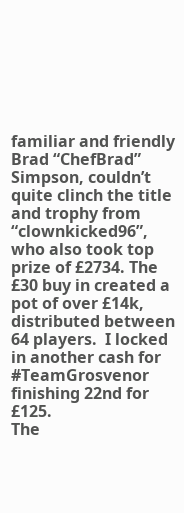familiar and friendly Brad “ChefBrad” Simpson, couldn’t quite clinch the title and trophy from “clownkicked96”, who also took top prize of £2734. The £30 buy in created a pot of over £14k, distributed between 64 players.  I locked in another cash for #TeamGrosvenor finishing 22nd for £125.
The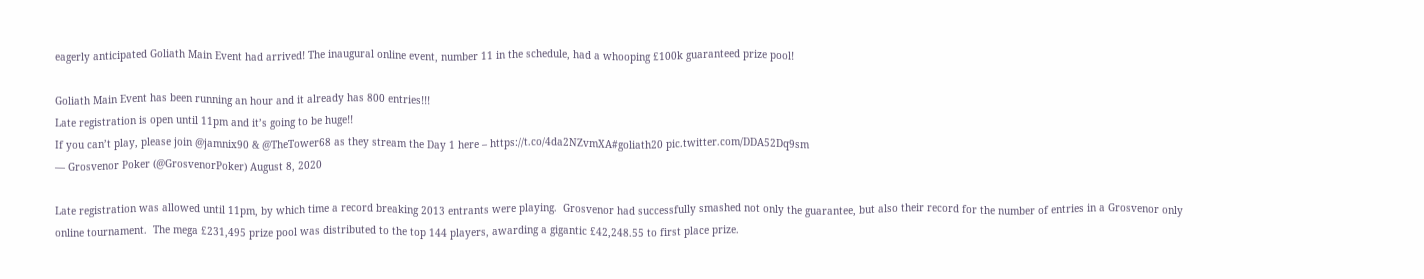eagerly anticipated Goliath Main Event had arrived! The inaugural online event, number 11 in the schedule, had a whooping £100k guaranteed prize pool!

Goliath Main Event has been running an hour and it already has 800 entries!!!
Late registration is open until 11pm and it’s going to be huge!!
If you can’t play, please join @jamnix90 & @TheTower68 as they stream the Day 1 here – https://t.co/4da2NZvmXA#goliath20 pic.twitter.com/DDA52Dq9sm
— Grosvenor Poker (@GrosvenorPoker) August 8, 2020

Late registration was allowed until 11pm, by which time a record breaking 2013 entrants were playing.  Grosvenor had successfully smashed not only the guarantee, but also their record for the number of entries in a Grosvenor only online tournament.  The mega £231,495 prize pool was distributed to the top 144 players, awarding a gigantic £42,248.55 to first place prize.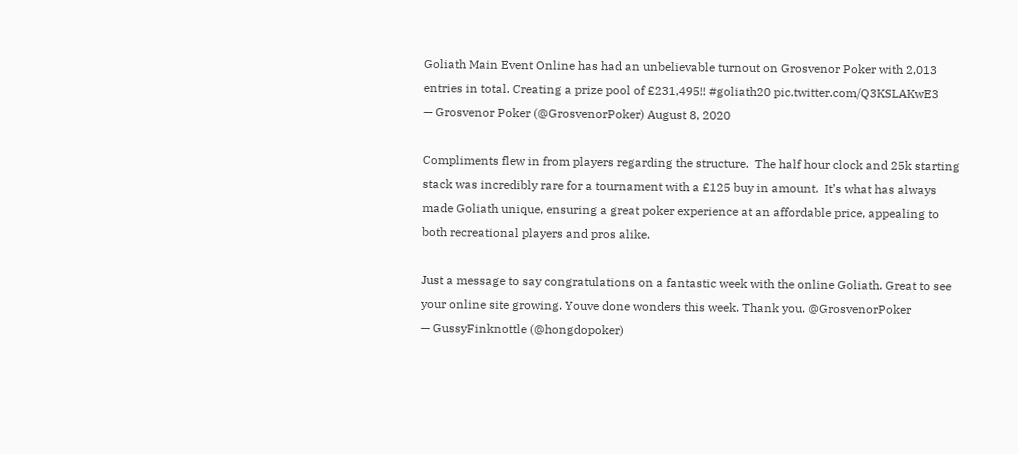Goliath Main Event Online has had an unbelievable turnout on Grosvenor Poker with 2,013 entries in total. Creating a prize pool of £231,495!! #goliath20 pic.twitter.com/Q3KSLAKwE3
— Grosvenor Poker (@GrosvenorPoker) August 8, 2020

Compliments flew in from players regarding the structure.  The half hour clock and 25k starting stack was incredibly rare for a tournament with a £125 buy in amount.  It’s what has always made Goliath unique, ensuring a great poker experience at an affordable price, appealing to both recreational players and pros alike.

Just a message to say congratulations on a fantastic week with the online Goliath. Great to see your online site growing. Youve done wonders this week. Thank you. @GrosvenorPoker
— GussyFinknottle (@hongdopoker)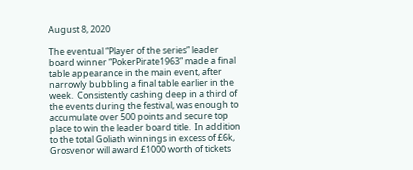August 8, 2020

The eventual “Player of the series” leader board winner “PokerPirate1963” made a final table appearance in the main event, after narrowly bubbling a final table earlier in the week.  Consistently cashing deep in a third of the events during the festival, was enough to accumulate over 500 points and secure top place to win the leader board title.  In addition to the total Goliath winnings in excess of £6k, Grosvenor will award £1000 worth of tickets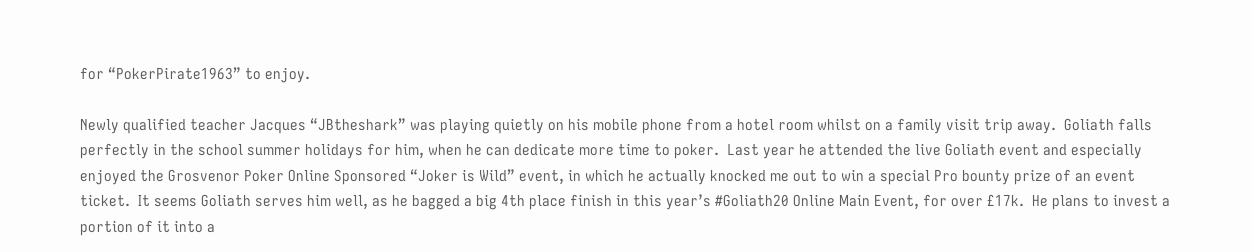for “PokerPirate1963” to enjoy.

Newly qualified teacher Jacques “JBtheshark” was playing quietly on his mobile phone from a hotel room whilst on a family visit trip away.  Goliath falls perfectly in the school summer holidays for him, when he can dedicate more time to poker.  Last year he attended the live Goliath event and especially enjoyed the Grosvenor Poker Online Sponsored “Joker is Wild” event, in which he actually knocked me out to win a special Pro bounty prize of an event ticket.  It seems Goliath serves him well, as he bagged a big 4th place finish in this year’s #Goliath20 Online Main Event, for over £17k.  He plans to invest a portion of it into a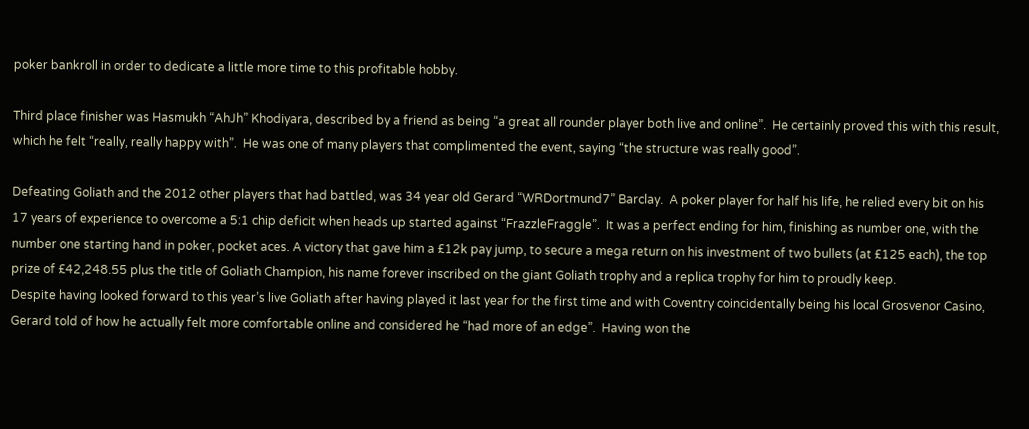poker bankroll in order to dedicate a little more time to this profitable hobby.

Third place finisher was Hasmukh “AhJh” Khodiyara, described by a friend as being “a great all rounder player both live and online”.  He certainly proved this with this result, which he felt “really, really happy with”.  He was one of many players that complimented the event, saying “the structure was really good”.

Defeating Goliath and the 2012 other players that had battled, was 34 year old Gerard “WRDortmund7” Barclay.  A poker player for half his life, he relied every bit on his 17 years of experience to overcome a 5:1 chip deficit when heads up started against “FrazzleFraggle”.  It was a perfect ending for him, finishing as number one, with the number one starting hand in poker, pocket aces. A victory that gave him a £12k pay jump, to secure a mega return on his investment of two bullets (at £125 each), the top prize of £42,248.55 plus the title of Goliath Champion, his name forever inscribed on the giant Goliath trophy and a replica trophy for him to proudly keep.
Despite having looked forward to this year’s live Goliath after having played it last year for the first time and with Coventry coincidentally being his local Grosvenor Casino, Gerard told of how he actually felt more comfortable online and considered he “had more of an edge”.  Having won the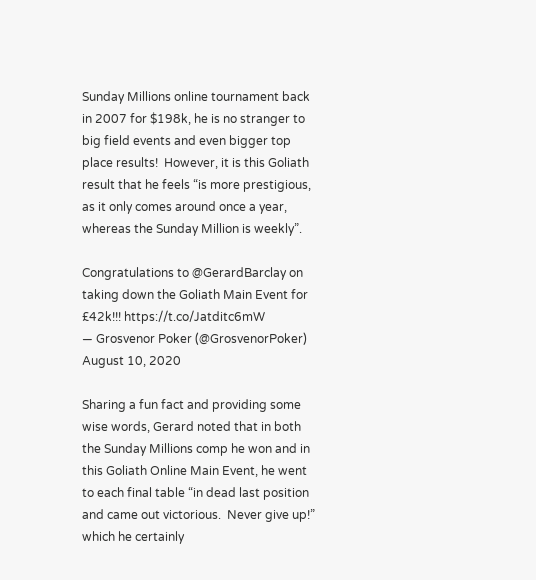Sunday Millions online tournament back in 2007 for $198k, he is no stranger to big field events and even bigger top place results!  However, it is this Goliath result that he feels “is more prestigious, as it only comes around once a year, whereas the Sunday Million is weekly”.

Congratulations to @GerardBarclay on taking down the Goliath Main Event for £42k!!! https://t.co/Jatditc6mW
— Grosvenor Poker (@GrosvenorPoker) August 10, 2020

Sharing a fun fact and providing some wise words, Gerard noted that in both the Sunday Millions comp he won and in this Goliath Online Main Event, he went to each final table “in dead last position and came out victorious.  Never give up!” which he certainly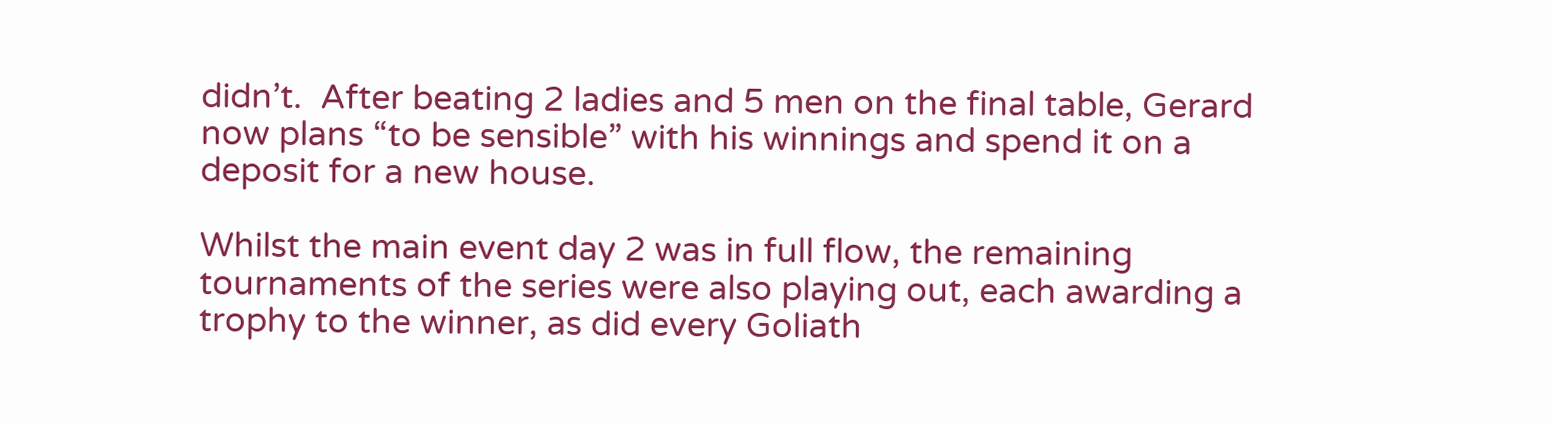didn’t.  After beating 2 ladies and 5 men on the final table, Gerard now plans “to be sensible” with his winnings and spend it on a deposit for a new house.

Whilst the main event day 2 was in full flow, the remaining tournaments of the series were also playing out, each awarding a trophy to the winner, as did every Goliath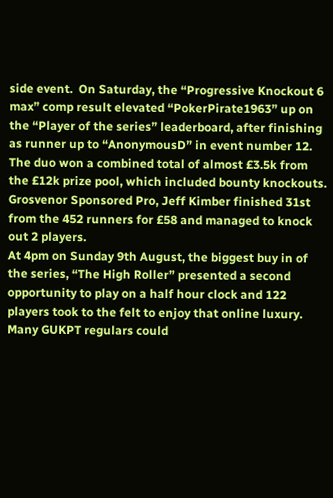side event.  On Saturday, the “Progressive Knockout 6 max” comp result elevated “PokerPirate1963” up on the “Player of the series” leaderboard, after finishing as runner up to “AnonymousD” in event number 12.  The duo won a combined total of almost £3.5k from the £12k prize pool, which included bounty knockouts.  Grosvenor Sponsored Pro, Jeff Kimber finished 31st from the 452 runners for £58 and managed to knock out 2 players.
At 4pm on Sunday 9th August, the biggest buy in of the series, “The High Roller” presented a second opportunity to play on a half hour clock and 122 players took to the felt to enjoy that online luxury.  Many GUKPT regulars could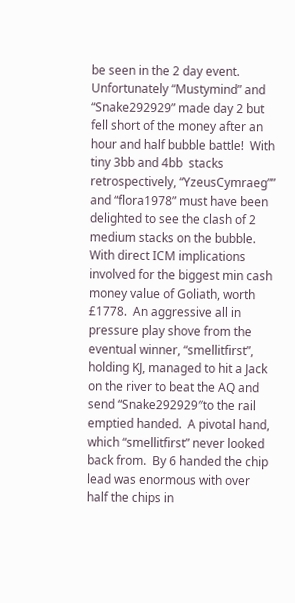be seen in the 2 day event.  Unfortunately “Mustymind” and “Snake292929” made day 2 but fell short of the money after an hour and half bubble battle!  With tiny 3bb and 4bb  stacks retrospectively, “YzeusCymraeg”” and “flora1978” must have been delighted to see the clash of 2 medium stacks on the bubble.  With direct ICM implications involved for the biggest min cash money value of Goliath, worth £1778.  An aggressive all in pressure play shove from the eventual winner, “smellitfirst”, holding KJ, managed to hit a Jack on the river to beat the AQ and send “Snake292929″to the rail emptied handed.  A pivotal hand, which “smellitfirst” never looked back from.  By 6 handed the chip lead was enormous with over half the chips in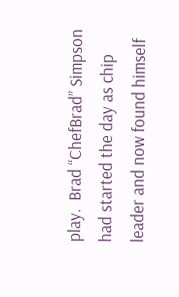play.  Brad “ChefBrad” Simpson had started the day as chip leader and now found himself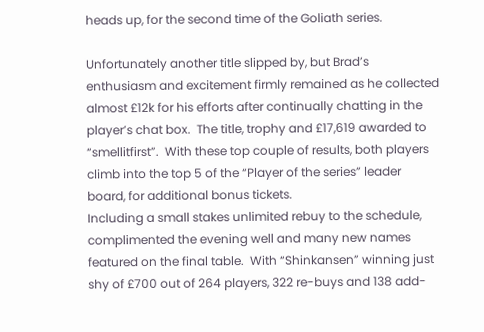heads up, for the second time of the Goliath series.

Unfortunately another title slipped by, but Brad’s enthusiasm and excitement firmly remained as he collected almost £12k for his efforts after continually chatting in the player’s chat box.  The title, trophy and £17,619 awarded to “smellitfirst”.  With these top couple of results, both players climb into the top 5 of the “Player of the series” leader board, for additional bonus tickets.
Including a small stakes unlimited rebuy to the schedule, complimented the evening well and many new names featured on the final table.  With “Shinkansen” winning just shy of £700 out of 264 players, 322 re-buys and 138 add-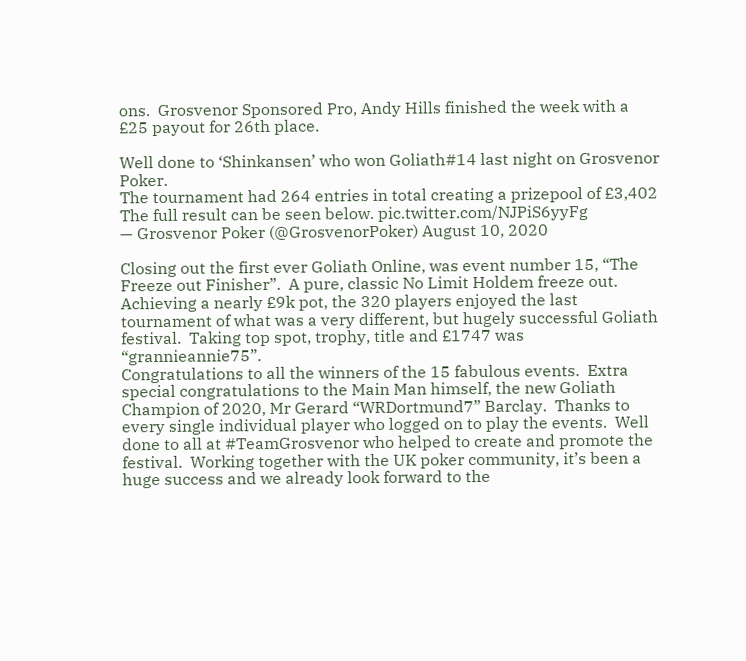ons.  Grosvenor Sponsored Pro, Andy Hills finished the week with a £25 payout for 26th place.

Well done to ‘Shinkansen’ who won Goliath#14 last night on Grosvenor Poker.
The tournament had 264 entries in total creating a prizepool of £3,402
The full result can be seen below. pic.twitter.com/NJPiS6yyFg
— Grosvenor Poker (@GrosvenorPoker) August 10, 2020

Closing out the first ever Goliath Online, was event number 15, “The Freeze out Finisher”.  A pure, classic No Limit Holdem freeze out.  Achieving a nearly £9k pot, the 320 players enjoyed the last tournament of what was a very different, but hugely successful Goliath festival.  Taking top spot, trophy, title and £1747 was “grannieannie75”.
Congratulations to all the winners of the 15 fabulous events.  Extra special congratulations to the Main Man himself, the new Goliath Champion of 2020, Mr Gerard “WRDortmund7” Barclay.  Thanks to every single individual player who logged on to play the events.  Well done to all at #TeamGrosvenor who helped to create and promote the festival.  Working together with the UK poker community, it’s been a huge success and we already look forward to the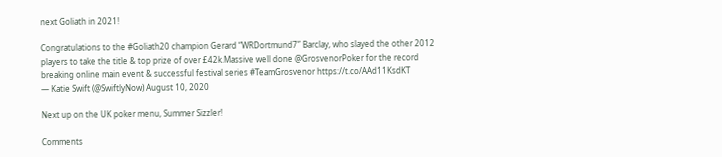next Goliath in 2021!

Congratulations to the #Goliath20 champion Gerard “WRDortmund7” Barclay, who slayed the other 2012 players to take the title & top prize of over £42k.Massive well done @GrosvenorPoker for the record breaking online main event & successful festival series #TeamGrosvenor https://t.co/AAd11KsdKT
— Katie Swift (@SwiftlyNow) August 10, 2020

Next up on the UK poker menu, Summer Sizzler!

Comments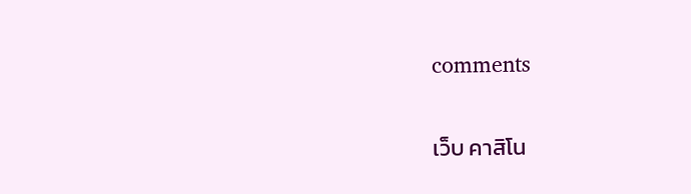comments

เว็บ คาสิโน